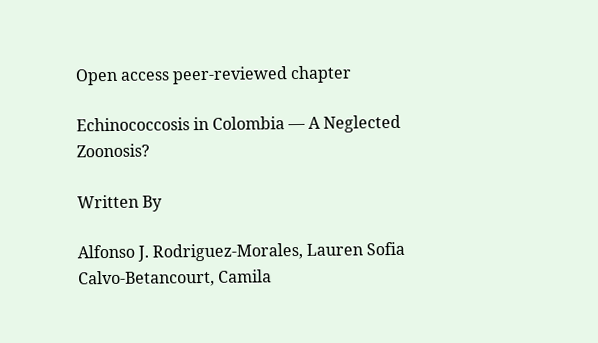Open access peer-reviewed chapter

Echinococcosis in Colombia — A Neglected Zoonosis?

Written By

Alfonso J. Rodriguez-Morales, Lauren Sofia Calvo-Betancourt, Camila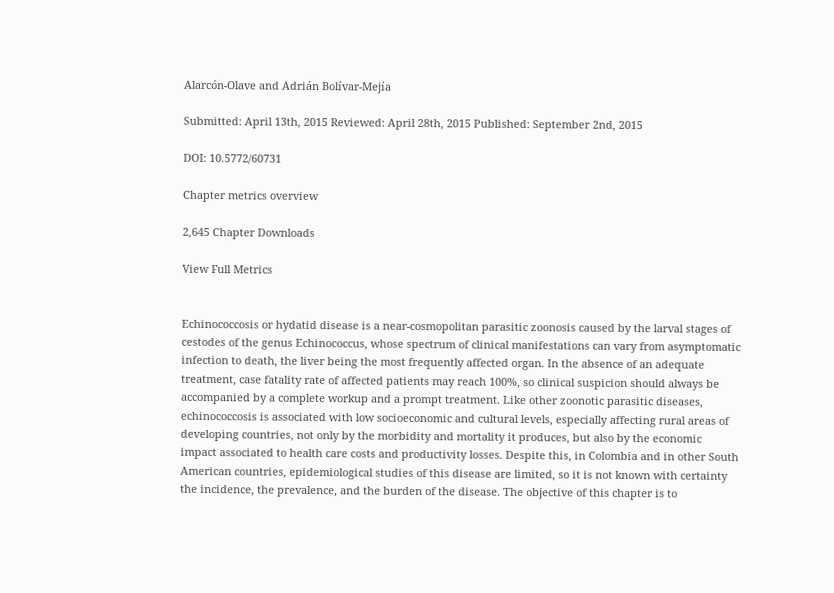Alarcón-Olave and Adrián Bolívar-Mejía

Submitted: April 13th, 2015 Reviewed: April 28th, 2015 Published: September 2nd, 2015

DOI: 10.5772/60731

Chapter metrics overview

2,645 Chapter Downloads

View Full Metrics


Echinococcosis or hydatid disease is a near-cosmopolitan parasitic zoonosis caused by the larval stages of cestodes of the genus Echinococcus, whose spectrum of clinical manifestations can vary from asymptomatic infection to death, the liver being the most frequently affected organ. In the absence of an adequate treatment, case fatality rate of affected patients may reach 100%, so clinical suspicion should always be accompanied by a complete workup and a prompt treatment. Like other zoonotic parasitic diseases, echinococcosis is associated with low socioeconomic and cultural levels, especially affecting rural areas of developing countries, not only by the morbidity and mortality it produces, but also by the economic impact associated to health care costs and productivity losses. Despite this, in Colombia and in other South American countries, epidemiological studies of this disease are limited, so it is not known with certainty the incidence, the prevalence, and the burden of the disease. The objective of this chapter is to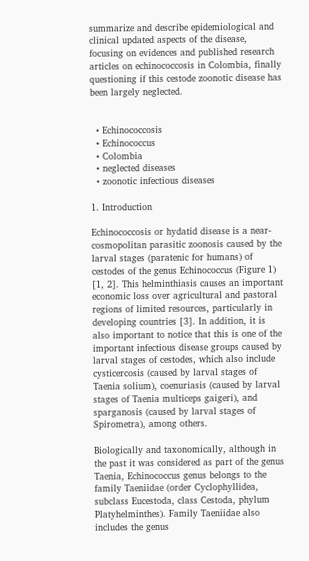summarize and describe epidemiological and clinical updated aspects of the disease, focusing on evidences and published research articles on echinococcosis in Colombia, finally questioning if this cestode zoonotic disease has been largely neglected.


  • Echinococcosis
  • Echinococcus
  • Colombia
  • neglected diseases
  • zoonotic infectious diseases

1. Introduction

Echinococcosis or hydatid disease is a near-cosmopolitan parasitic zoonosis caused by the larval stages (paratenic for humans) of cestodes of the genus Echinococcus (Figure 1) [1, 2]. This helminthiasis causes an important economic loss over agricultural and pastoral regions of limited resources, particularly in developing countries [3]. In addition, it is also important to notice that this is one of the important infectious disease groups caused by larval stages of cestodes, which also include cysticercosis (caused by larval stages of Taenia solium), coenuriasis (caused by larval stages of Taenia multiceps gaigeri), and sparganosis (caused by larval stages of Spirometra), among others.

Biologically and taxonomically, although in the past it was considered as part of the genus Taenia, Echinococcus genus belongs to the family Taeniidae (order Cyclophyllidea, subclass Eucestoda, class Cestoda, phylum Platyhelminthes). Family Taeniidae also includes the genus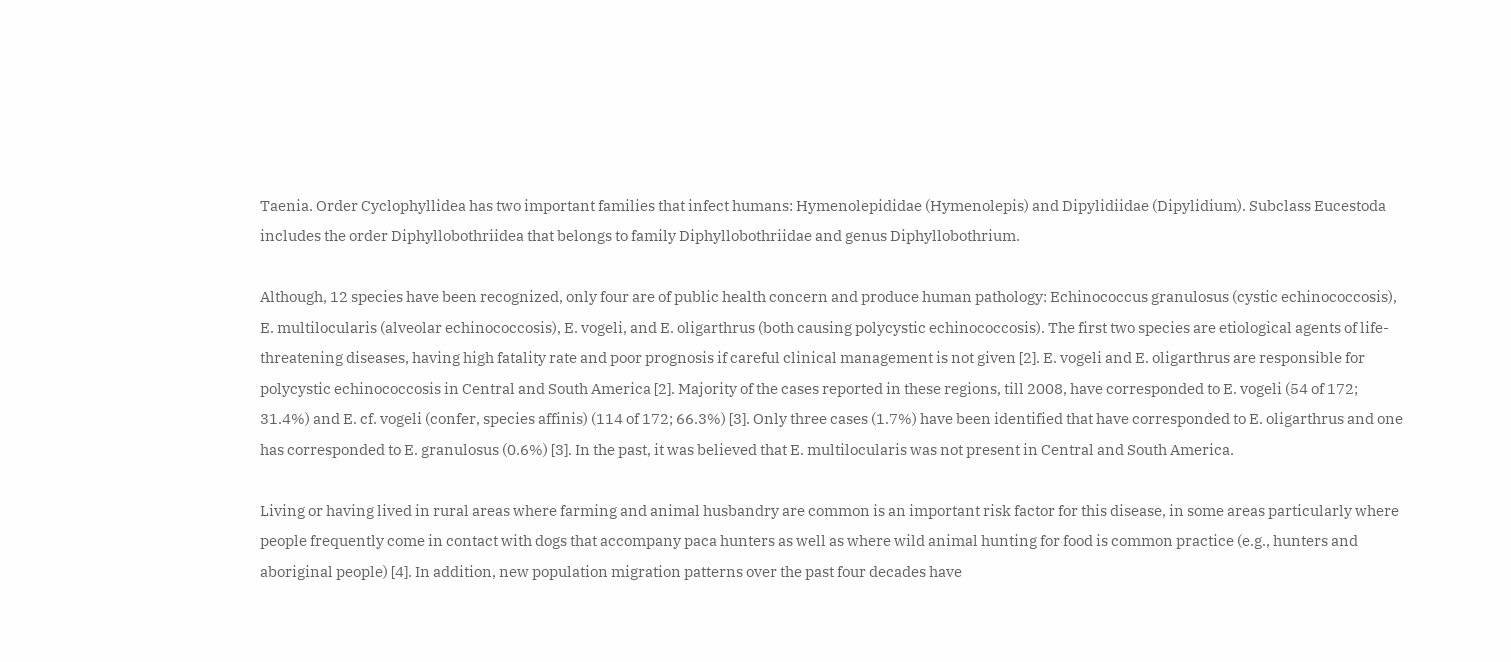Taenia. Order Cyclophyllidea has two important families that infect humans: Hymenolepididae (Hymenolepis) and Dipylidiidae (Dipylidium). Subclass Eucestoda includes the order Diphyllobothriidea that belongs to family Diphyllobothriidae and genus Diphyllobothrium.

Although, 12 species have been recognized, only four are of public health concern and produce human pathology: Echinococcus granulosus (cystic echinococcosis), E. multilocularis (alveolar echinococcosis), E. vogeli, and E. oligarthrus (both causing polycystic echinococcosis). The first two species are etiological agents of life-threatening diseases, having high fatality rate and poor prognosis if careful clinical management is not given [2]. E. vogeli and E. oligarthrus are responsible for polycystic echinococcosis in Central and South America [2]. Majority of the cases reported in these regions, till 2008, have corresponded to E. vogeli (54 of 172; 31.4%) and E. cf. vogeli (confer, species affinis) (114 of 172; 66.3%) [3]. Only three cases (1.7%) have been identified that have corresponded to E. oligarthrus and one has corresponded to E. granulosus (0.6%) [3]. In the past, it was believed that E. multilocularis was not present in Central and South America.

Living or having lived in rural areas where farming and animal husbandry are common is an important risk factor for this disease, in some areas particularly where people frequently come in contact with dogs that accompany paca hunters as well as where wild animal hunting for food is common practice (e.g., hunters and aboriginal people) [4]. In addition, new population migration patterns over the past four decades have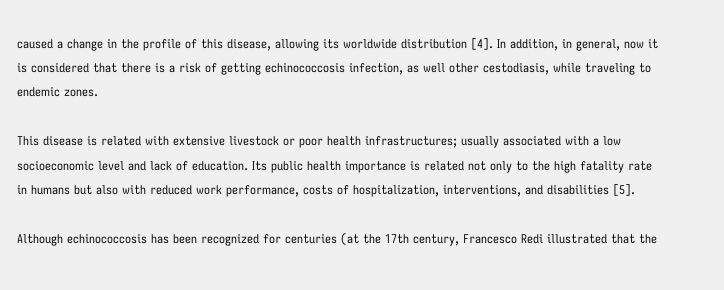caused a change in the profile of this disease, allowing its worldwide distribution [4]. In addition, in general, now it is considered that there is a risk of getting echinococcosis infection, as well other cestodiasis, while traveling to endemic zones.

This disease is related with extensive livestock or poor health infrastructures; usually associated with a low socioeconomic level and lack of education. Its public health importance is related not only to the high fatality rate in humans but also with reduced work performance, costs of hospitalization, interventions, and disabilities [5].

Although echinococcosis has been recognized for centuries (at the 17th century, Francesco Redi illustrated that the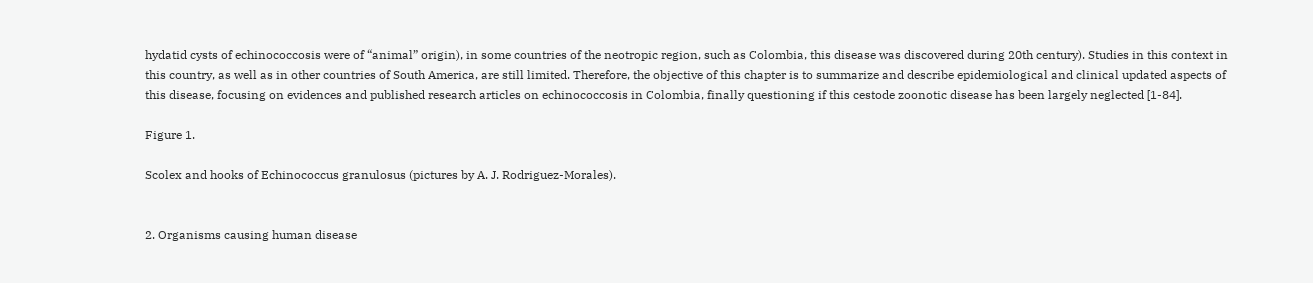hydatid cysts of echinococcosis were of “animal” origin), in some countries of the neotropic region, such as Colombia, this disease was discovered during 20th century). Studies in this context in this country, as well as in other countries of South America, are still limited. Therefore, the objective of this chapter is to summarize and describe epidemiological and clinical updated aspects of this disease, focusing on evidences and published research articles on echinococcosis in Colombia, finally questioning if this cestode zoonotic disease has been largely neglected [1-84].

Figure 1.

Scolex and hooks of Echinococcus granulosus (pictures by A. J. Rodriguez-Morales).


2. Organisms causing human disease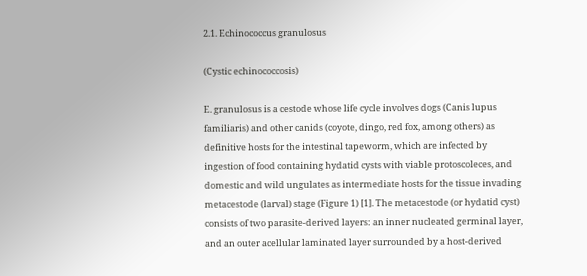2.1. Echinococcus granulosus

(Cystic echinococcosis)

E. granulosus is a cestode whose life cycle involves dogs (Canis lupus familiaris) and other canids (coyote, dingo, red fox, among others) as definitive hosts for the intestinal tapeworm, which are infected by ingestion of food containing hydatid cysts with viable protoscoleces, and domestic and wild ungulates as intermediate hosts for the tissue invading metacestode (larval) stage (Figure 1) [1]. The metacestode (or hydatid cyst) consists of two parasite-derived layers: an inner nucleated germinal layer, and an outer acellular laminated layer surrounded by a host-derived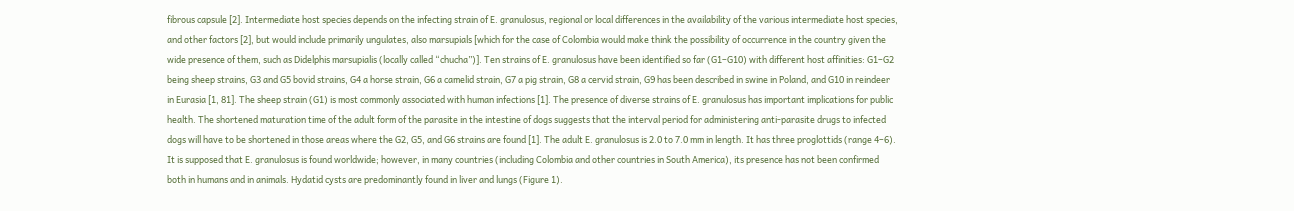fibrous capsule [2]. Intermediate host species depends on the infecting strain of E. granulosus, regional or local differences in the availability of the various intermediate host species, and other factors [2], but would include primarily ungulates, also marsupials [which for the case of Colombia would make think the possibility of occurrence in the country given the wide presence of them, such as Didelphis marsupialis (locally called “chucha”)]. Ten strains of E. granulosus have been identified so far (G1–G10) with different host affinities: G1–G2 being sheep strains, G3 and G5 bovid strains, G4 a horse strain, G6 a camelid strain, G7 a pig strain, G8 a cervid strain, G9 has been described in swine in Poland, and G10 in reindeer in Eurasia [1, 81]. The sheep strain (G1) is most commonly associated with human infections [1]. The presence of diverse strains of E. granulosus has important implications for public health. The shortened maturation time of the adult form of the parasite in the intestine of dogs suggests that the interval period for administering anti-parasite drugs to infected dogs will have to be shortened in those areas where the G2, G5, and G6 strains are found [1]. The adult E. granulosus is 2.0 to 7.0 mm in length. It has three proglottids (range 4–6). It is supposed that E. granulosus is found worldwide; however, in many countries (including Colombia and other countries in South America), its presence has not been confirmed both in humans and in animals. Hydatid cysts are predominantly found in liver and lungs (Figure 1).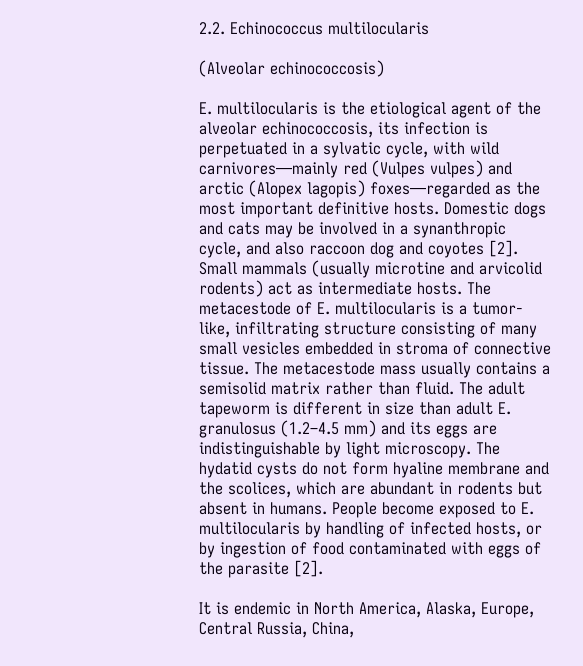2.2. Echinococcus multilocularis

(Alveolar echinococcosis)

E. multilocularis is the etiological agent of the alveolar echinococcosis, its infection is perpetuated in a sylvatic cycle, with wild carnivores—mainly red (Vulpes vulpes) and arctic (Alopex lagopis) foxes—regarded as the most important definitive hosts. Domestic dogs and cats may be involved in a synanthropic cycle, and also raccoon dog and coyotes [2]. Small mammals (usually microtine and arvicolid rodents) act as intermediate hosts. The metacestode of E. multilocularis is a tumor-like, infiltrating structure consisting of many small vesicles embedded in stroma of connective tissue. The metacestode mass usually contains a semisolid matrix rather than fluid. The adult tapeworm is different in size than adult E. granulosus (1.2–4.5 mm) and its eggs are indistinguishable by light microscopy. The hydatid cysts do not form hyaline membrane and the scolices, which are abundant in rodents but absent in humans. People become exposed to E. multilocularis by handling of infected hosts, or by ingestion of food contaminated with eggs of the parasite [2].

It is endemic in North America, Alaska, Europe, Central Russia, China,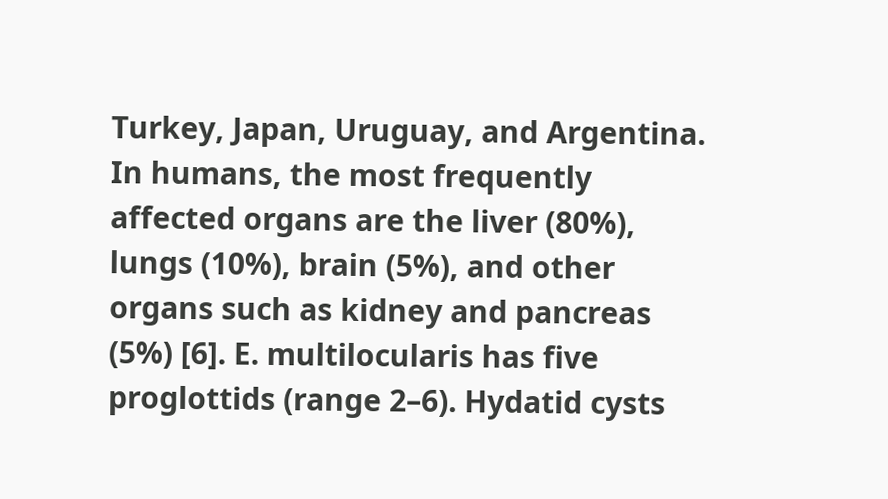Turkey, Japan, Uruguay, and Argentina. In humans, the most frequently affected organs are the liver (80%), lungs (10%), brain (5%), and other organs such as kidney and pancreas (5%) [6]. E. multilocularis has five proglottids (range 2–6). Hydatid cysts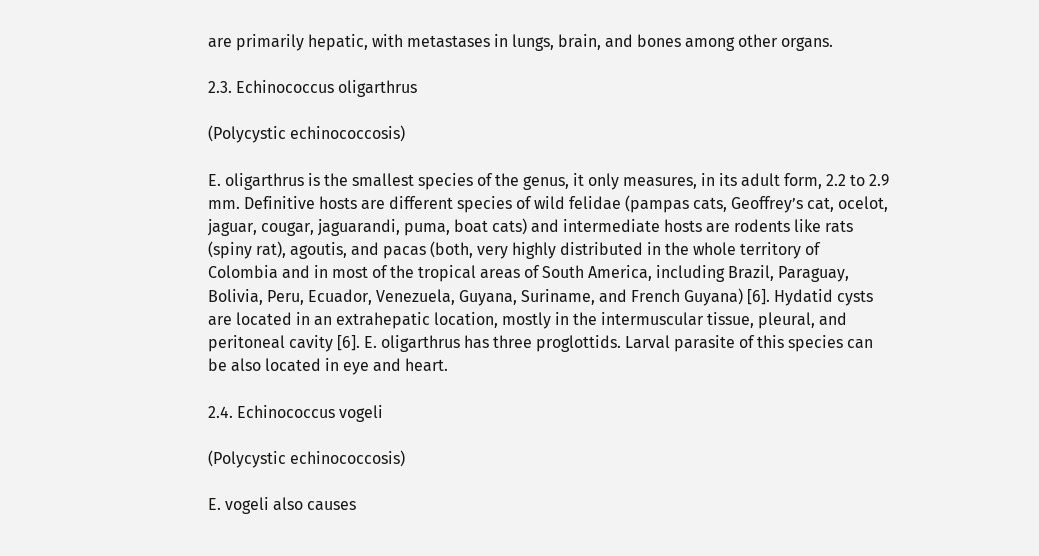are primarily hepatic, with metastases in lungs, brain, and bones among other organs.

2.3. Echinococcus oligarthrus

(Polycystic echinococcosis)

E. oligarthrus is the smallest species of the genus, it only measures, in its adult form, 2.2 to 2.9 mm. Definitive hosts are different species of wild felidae (pampas cats, Geoffrey’s cat, ocelot, jaguar, cougar, jaguarandi, puma, boat cats) and intermediate hosts are rodents like rats (spiny rat), agoutis, and pacas (both, very highly distributed in the whole territory of Colombia and in most of the tropical areas of South America, including Brazil, Paraguay, Bolivia, Peru, Ecuador, Venezuela, Guyana, Suriname, and French Guyana) [6]. Hydatid cysts are located in an extrahepatic location, mostly in the intermuscular tissue, pleural, and peritoneal cavity [6]. E. oligarthrus has three proglottids. Larval parasite of this species can be also located in eye and heart.

2.4. Echinococcus vogeli

(Polycystic echinococcosis)

E. vogeli also causes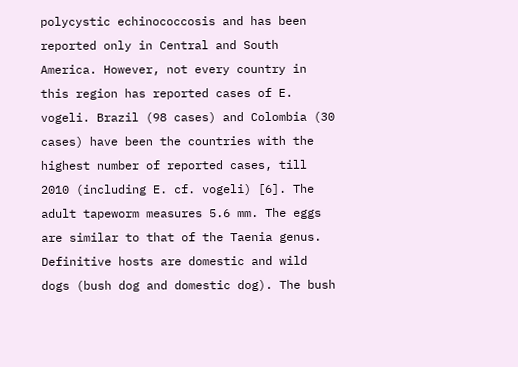polycystic echinococcosis and has been reported only in Central and South America. However, not every country in this region has reported cases of E. vogeli. Brazil (98 cases) and Colombia (30 cases) have been the countries with the highest number of reported cases, till 2010 (including E. cf. vogeli) [6]. The adult tapeworm measures 5.6 mm. The eggs are similar to that of the Taenia genus. Definitive hosts are domestic and wild dogs (bush dog and domestic dog). The bush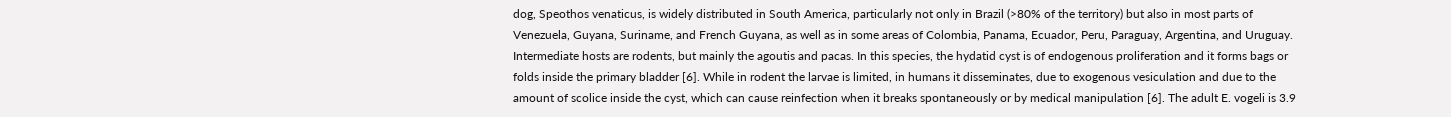dog, Speothos venaticus, is widely distributed in South America, particularly not only in Brazil (>80% of the territory) but also in most parts of Venezuela, Guyana, Suriname, and French Guyana, as well as in some areas of Colombia, Panama, Ecuador, Peru, Paraguay, Argentina, and Uruguay. Intermediate hosts are rodents, but mainly the agoutis and pacas. In this species, the hydatid cyst is of endogenous proliferation and it forms bags or folds inside the primary bladder [6]. While in rodent the larvae is limited, in humans it disseminates, due to exogenous vesiculation and due to the amount of scolice inside the cyst, which can cause reinfection when it breaks spontaneously or by medical manipulation [6]. The adult E. vogeli is 3.9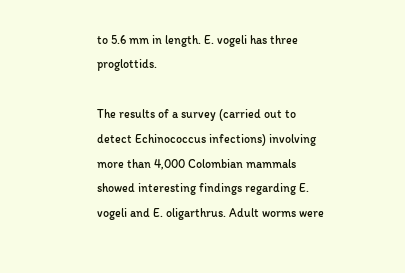to 5.6 mm in length. E. vogeli has three proglottids.

The results of a survey (carried out to detect Echinococcus infections) involving more than 4,000 Colombian mammals showed interesting findings regarding E. vogeli and E. oligarthrus. Adult worms were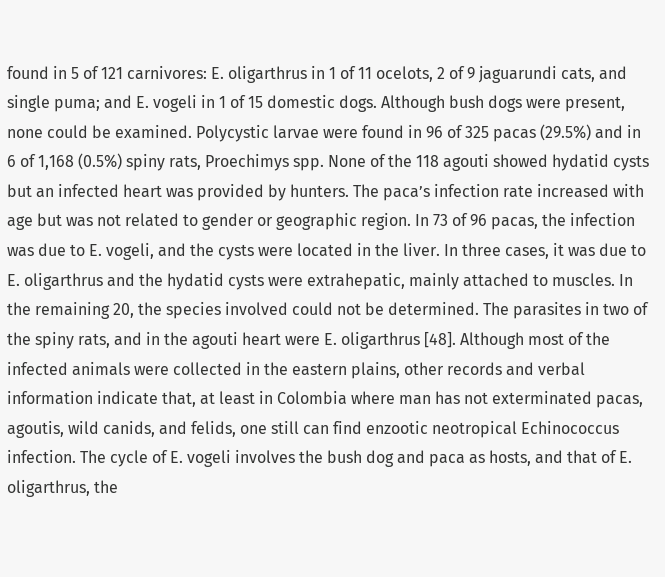found in 5 of 121 carnivores: E. oligarthrus in 1 of 11 ocelots, 2 of 9 jaguarundi cats, and single puma; and E. vogeli in 1 of 15 domestic dogs. Although bush dogs were present, none could be examined. Polycystic larvae were found in 96 of 325 pacas (29.5%) and in 6 of 1,168 (0.5%) spiny rats, Proechimys spp. None of the 118 agouti showed hydatid cysts but an infected heart was provided by hunters. The paca’s infection rate increased with age but was not related to gender or geographic region. In 73 of 96 pacas, the infection was due to E. vogeli, and the cysts were located in the liver. In three cases, it was due to E. oligarthrus and the hydatid cysts were extrahepatic, mainly attached to muscles. In the remaining 20, the species involved could not be determined. The parasites in two of the spiny rats, and in the agouti heart were E. oligarthrus [48]. Although most of the infected animals were collected in the eastern plains, other records and verbal information indicate that, at least in Colombia where man has not exterminated pacas, agoutis, wild canids, and felids, one still can find enzootic neotropical Echinococcus infection. The cycle of E. vogeli involves the bush dog and paca as hosts, and that of E. oligarthrus, the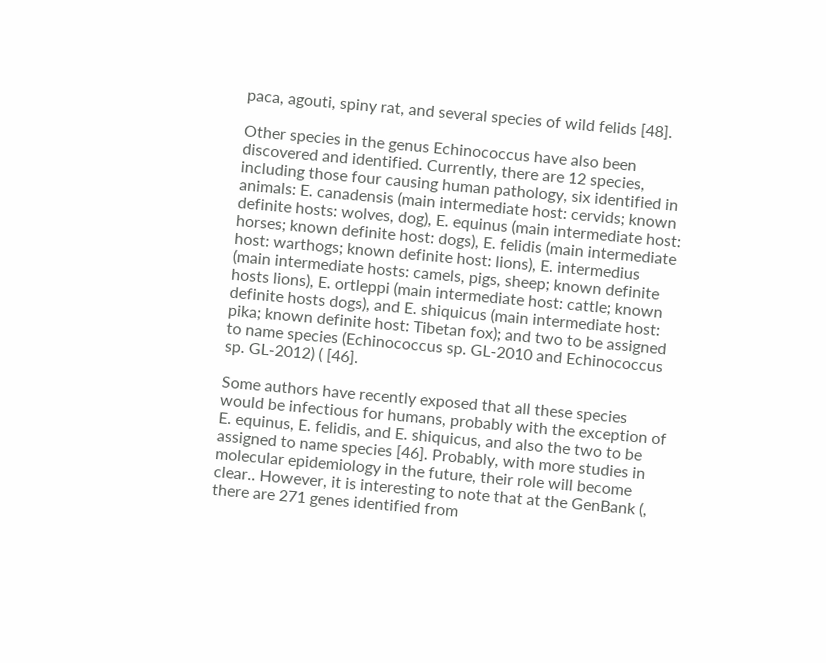paca, agouti, spiny rat, and several species of wild felids [48].

Other species in the genus Echinococcus have also been discovered and identified. Currently, there are 12 species, including those four causing human pathology, six identified in animals: E. canadensis (main intermediate host: cervids; known definite hosts: wolves, dog), E. equinus (main intermediate host: horses; known definite host: dogs), E. felidis (main intermediate host: warthogs; known definite host: lions), E. intermedius (main intermediate hosts: camels, pigs, sheep; known definite hosts lions), E. ortleppi (main intermediate host: cattle; known definite hosts dogs), and E. shiquicus (main intermediate host: pika; known definite host: Tibetan fox); and two to be assigned to name species (Echinococcus sp. GL-2010 and Echinococcus sp. GL-2012) ( [46].

Some authors have recently exposed that all these species would be infectious for humans, probably with the exception of E. equinus, E. felidis, and E. shiquicus, and also the two to be assigned to name species [46]. Probably, with more studies in molecular epidemiology in the future, their role will become clear.. However, it is interesting to note that at the GenBank (, there are 271 genes identified from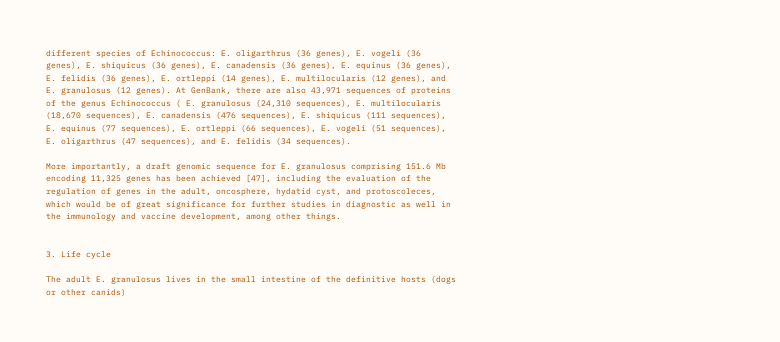different species of Echinococcus: E. oligarthrus (36 genes), E. vogeli (36 genes), E. shiquicus (36 genes), E. canadensis (36 genes), E. equinus (36 genes), E. felidis (36 genes), E. ortleppi (14 genes), E. multilocularis (12 genes), and E. granulosus (12 genes). At GenBank, there are also 43,971 sequences of proteins of the genus Echinococcus ( E. granulosus (24,310 sequences), E. multilocularis (18,670 sequences), E. canadensis (476 sequences), E. shiquicus (111 sequences), E. equinus (77 sequences), E. ortleppi (66 sequences), E. vogeli (51 sequences), E. oligarthrus (47 sequences), and E. felidis (34 sequences).

More importantly, a draft genomic sequence for E. granulosus comprising 151.6 Mb encoding 11,325 genes has been achieved [47], including the evaluation of the regulation of genes in the adult, oncosphere, hydatid cyst, and protoscoleces, which would be of great significance for further studies in diagnostic as well in the immunology and vaccine development, among other things.


3. Life cycle

The adult E. granulosus lives in the small intestine of the definitive hosts (dogs or other canids)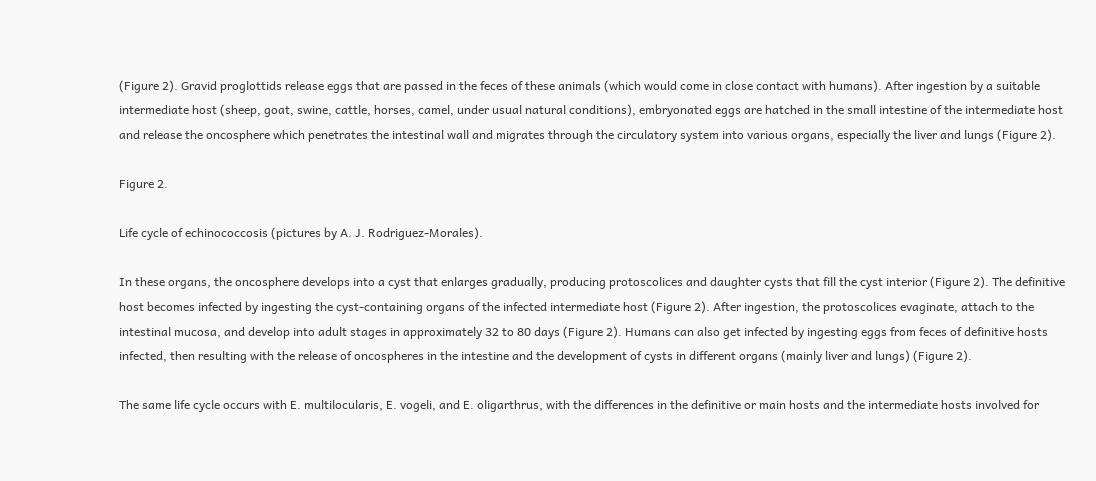(Figure 2). Gravid proglottids release eggs that are passed in the feces of these animals (which would come in close contact with humans). After ingestion by a suitable intermediate host (sheep, goat, swine, cattle, horses, camel, under usual natural conditions), embryonated eggs are hatched in the small intestine of the intermediate host and release the oncosphere which penetrates the intestinal wall and migrates through the circulatory system into various organs, especially the liver and lungs (Figure 2).

Figure 2.

Life cycle of echinococcosis (pictures by A. J. Rodriguez-Morales).

In these organs, the oncosphere develops into a cyst that enlarges gradually, producing protoscolices and daughter cysts that fill the cyst interior (Figure 2). The definitive host becomes infected by ingesting the cyst-containing organs of the infected intermediate host (Figure 2). After ingestion, the protoscolices evaginate, attach to the intestinal mucosa, and develop into adult stages in approximately 32 to 80 days (Figure 2). Humans can also get infected by ingesting eggs from feces of definitive hosts infected, then resulting with the release of oncospheres in the intestine and the development of cysts in different organs (mainly liver and lungs) (Figure 2).

The same life cycle occurs with E. multilocularis, E. vogeli, and E. oligarthrus, with the differences in the definitive or main hosts and the intermediate hosts involved for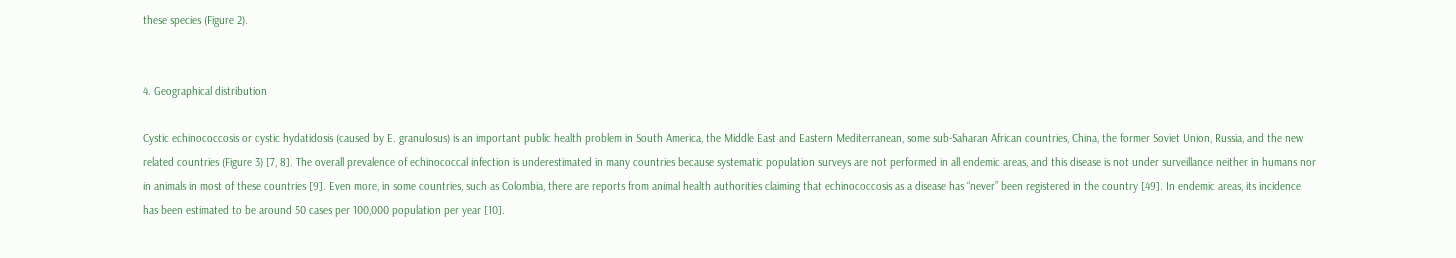these species (Figure 2).


4. Geographical distribution

Cystic echinococcosis or cystic hydatidosis (caused by E. granulosus) is an important public health problem in South America, the Middle East and Eastern Mediterranean, some sub-Saharan African countries, China, the former Soviet Union, Russia, and the new related countries (Figure 3) [7, 8]. The overall prevalence of echinococcal infection is underestimated in many countries because systematic population surveys are not performed in all endemic areas, and this disease is not under surveillance neither in humans nor in animals in most of these countries [9]. Even more, in some countries, such as Colombia, there are reports from animal health authorities claiming that echinococcosis as a disease has “never” been registered in the country [49]. In endemic areas, its incidence has been estimated to be around 50 cases per 100,000 population per year [10].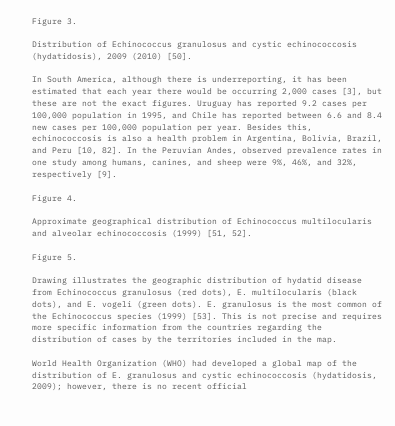Figure 3.

Distribution of Echinococcus granulosus and cystic echinococcosis (hydatidosis), 2009 (2010) [50].

In South America, although there is underreporting, it has been estimated that each year there would be occurring 2,000 cases [3], but these are not the exact figures. Uruguay has reported 9.2 cases per 100,000 population in 1995, and Chile has reported between 6.6 and 8.4 new cases per 100,000 population per year. Besides this, echinococcosis is also a health problem in Argentina, Bolivia, Brazil, and Peru [10, 82]. In the Peruvian Andes, observed prevalence rates in one study among humans, canines, and sheep were 9%, 46%, and 32%, respectively [9].

Figure 4.

Approximate geographical distribution of Echinococcus multilocularis and alveolar echinococcosis (1999) [51, 52].

Figure 5.

Drawing illustrates the geographic distribution of hydatid disease from Echinococcus granulosus (red dots), E. multilocularis (black dots), and E. vogeli (green dots). E. granulosus is the most common of the Echinococcus species (1999) [53]. This is not precise and requires more specific information from the countries regarding the distribution of cases by the territories included in the map.

World Health Organization (WHO) had developed a global map of the distribution of E. granulosus and cystic echinococcosis (hydatidosis, 2009); however, there is no recent official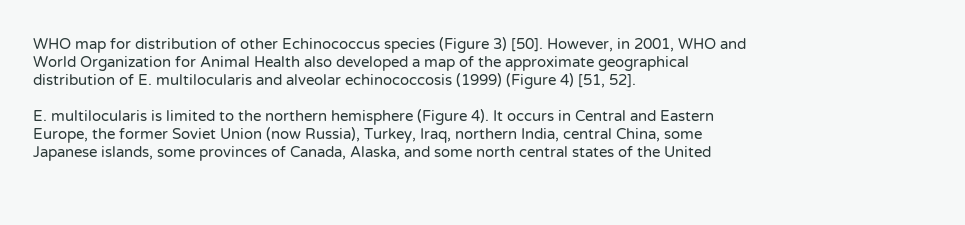WHO map for distribution of other Echinococcus species (Figure 3) [50]. However, in 2001, WHO and World Organization for Animal Health also developed a map of the approximate geographical distribution of E. multilocularis and alveolar echinococcosis (1999) (Figure 4) [51, 52].

E. multilocularis is limited to the northern hemisphere (Figure 4). It occurs in Central and Eastern Europe, the former Soviet Union (now Russia), Turkey, Iraq, northern India, central China, some Japanese islands, some provinces of Canada, Alaska, and some north central states of the United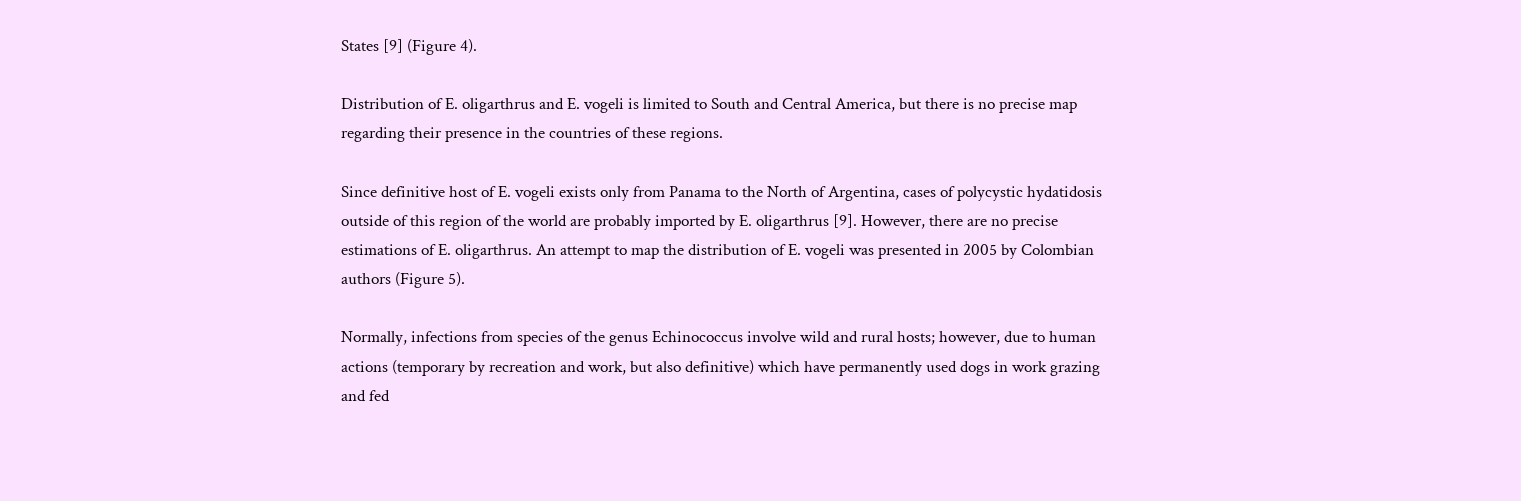States [9] (Figure 4).

Distribution of E. oligarthrus and E. vogeli is limited to South and Central America, but there is no precise map regarding their presence in the countries of these regions.

Since definitive host of E. vogeli exists only from Panama to the North of Argentina, cases of polycystic hydatidosis outside of this region of the world are probably imported by E. oligarthrus [9]. However, there are no precise estimations of E. oligarthrus. An attempt to map the distribution of E. vogeli was presented in 2005 by Colombian authors (Figure 5).

Normally, infections from species of the genus Echinococcus involve wild and rural hosts; however, due to human actions (temporary by recreation and work, but also definitive) which have permanently used dogs in work grazing and fed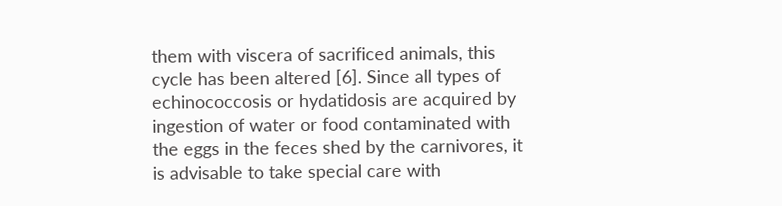them with viscera of sacrificed animals, this cycle has been altered [6]. Since all types of echinococcosis or hydatidosis are acquired by ingestion of water or food contaminated with the eggs in the feces shed by the carnivores, it is advisable to take special care with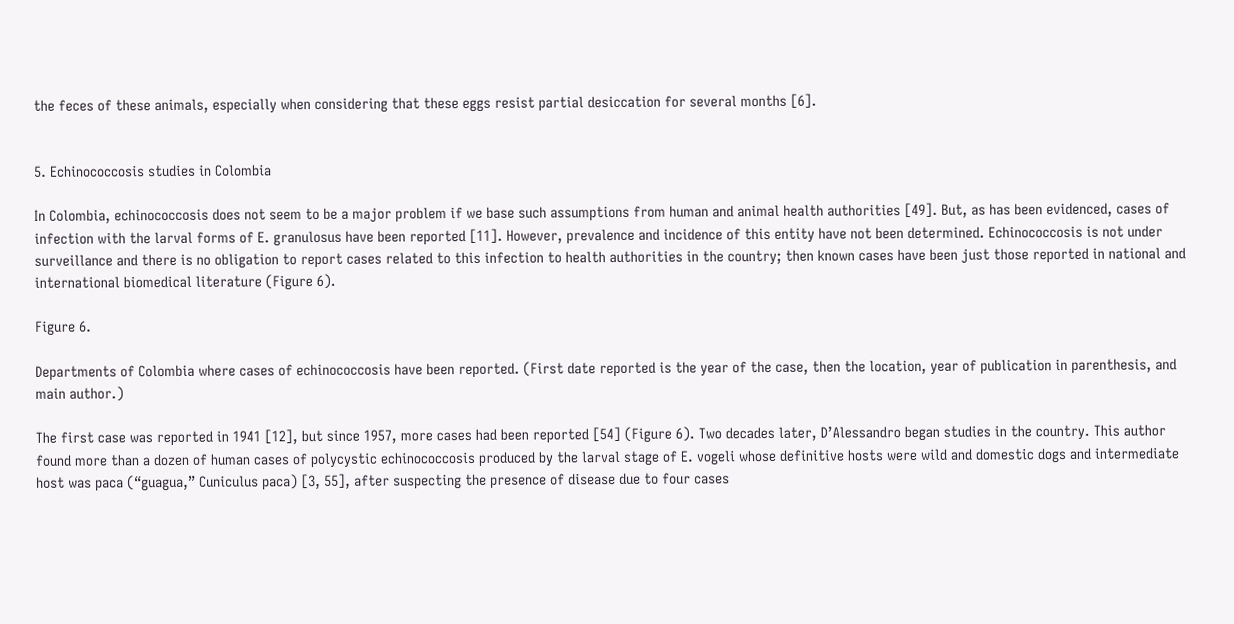the feces of these animals, especially when considering that these eggs resist partial desiccation for several months [6].


5. Echinococcosis studies in Colombia

In Colombia, echinococcosis does not seem to be a major problem if we base such assumptions from human and animal health authorities [49]. But, as has been evidenced, cases of infection with the larval forms of E. granulosus have been reported [11]. However, prevalence and incidence of this entity have not been determined. Echinococcosis is not under surveillance and there is no obligation to report cases related to this infection to health authorities in the country; then known cases have been just those reported in national and international biomedical literature (Figure 6).

Figure 6.

Departments of Colombia where cases of echinococcosis have been reported. (First date reported is the year of the case, then the location, year of publication in parenthesis, and main author.)

The first case was reported in 1941 [12], but since 1957, more cases had been reported [54] (Figure 6). Two decades later, D’Alessandro began studies in the country. This author found more than a dozen of human cases of polycystic echinococcosis produced by the larval stage of E. vogeli whose definitive hosts were wild and domestic dogs and intermediate host was paca (“guagua,” Cuniculus paca) [3, 55], after suspecting the presence of disease due to four cases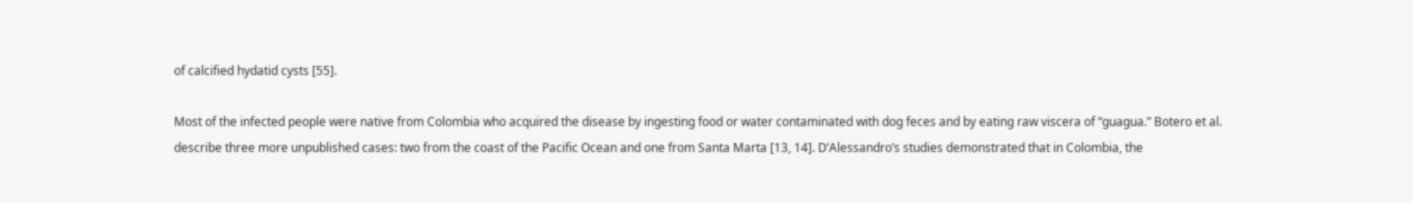of calcified hydatid cysts [55].

Most of the infected people were native from Colombia who acquired the disease by ingesting food or water contaminated with dog feces and by eating raw viscera of “guagua.” Botero et al. describe three more unpublished cases: two from the coast of the Pacific Ocean and one from Santa Marta [13, 14]. D’Alessandro’s studies demonstrated that in Colombia, the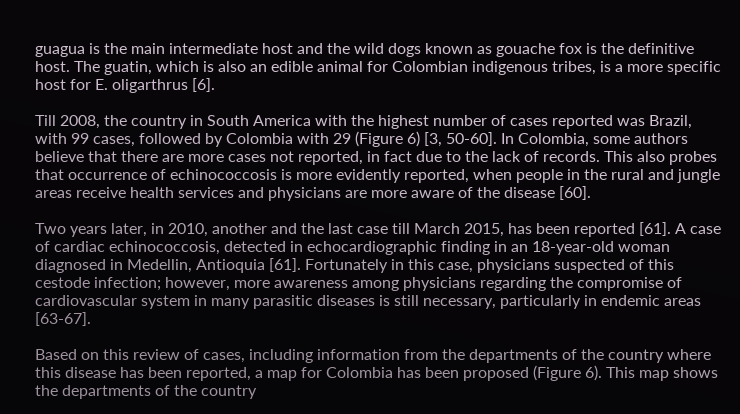guagua is the main intermediate host and the wild dogs known as gouache fox is the definitive host. The guatin, which is also an edible animal for Colombian indigenous tribes, is a more specific host for E. oligarthrus [6].

Till 2008, the country in South America with the highest number of cases reported was Brazil, with 99 cases, followed by Colombia with 29 (Figure 6) [3, 50-60]. In Colombia, some authors believe that there are more cases not reported, in fact due to the lack of records. This also probes that occurrence of echinococcosis is more evidently reported, when people in the rural and jungle areas receive health services and physicians are more aware of the disease [60].

Two years later, in 2010, another and the last case till March 2015, has been reported [61]. A case of cardiac echinococcosis, detected in echocardiographic finding in an 18-year-old woman diagnosed in Medellin, Antioquia [61]. Fortunately in this case, physicians suspected of this cestode infection; however, more awareness among physicians regarding the compromise of cardiovascular system in many parasitic diseases is still necessary, particularly in endemic areas [63-67].

Based on this review of cases, including information from the departments of the country where this disease has been reported, a map for Colombia has been proposed (Figure 6). This map shows the departments of the country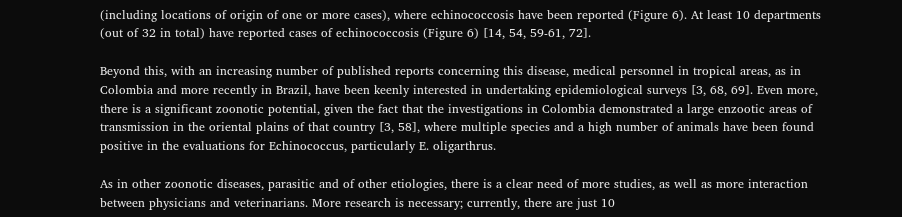(including locations of origin of one or more cases), where echinococcosis have been reported (Figure 6). At least 10 departments (out of 32 in total) have reported cases of echinococcosis (Figure 6) [14, 54, 59-61, 72].

Beyond this, with an increasing number of published reports concerning this disease, medical personnel in tropical areas, as in Colombia and more recently in Brazil, have been keenly interested in undertaking epidemiological surveys [3, 68, 69]. Even more, there is a significant zoonotic potential, given the fact that the investigations in Colombia demonstrated a large enzootic areas of transmission in the oriental plains of that country [3, 58], where multiple species and a high number of animals have been found positive in the evaluations for Echinococcus, particularly E. oligarthrus.

As in other zoonotic diseases, parasitic and of other etiologies, there is a clear need of more studies, as well as more interaction between physicians and veterinarians. More research is necessary; currently, there are just 10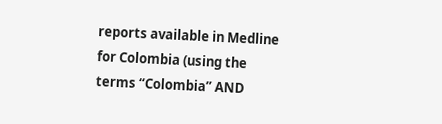reports available in Medline for Colombia (using the terms “Colombia” AND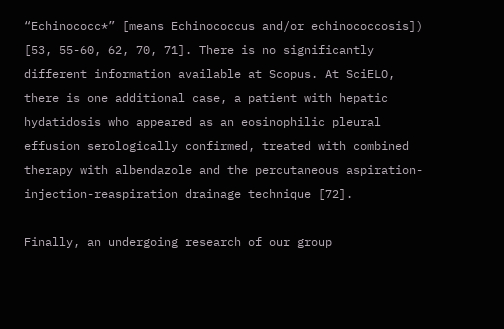“Echinococc*” [means Echinococcus and/or echinococcosis]) [53, 55-60, 62, 70, 71]. There is no significantly different information available at Scopus. At SciELO, there is one additional case, a patient with hepatic hydatidosis who appeared as an eosinophilic pleural effusion serologically confirmed, treated with combined therapy with albendazole and the percutaneous aspiration-injection-reaspiration drainage technique [72].

Finally, an undergoing research of our group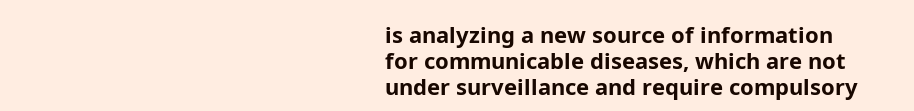is analyzing a new source of information for communicable diseases, which are not under surveillance and require compulsory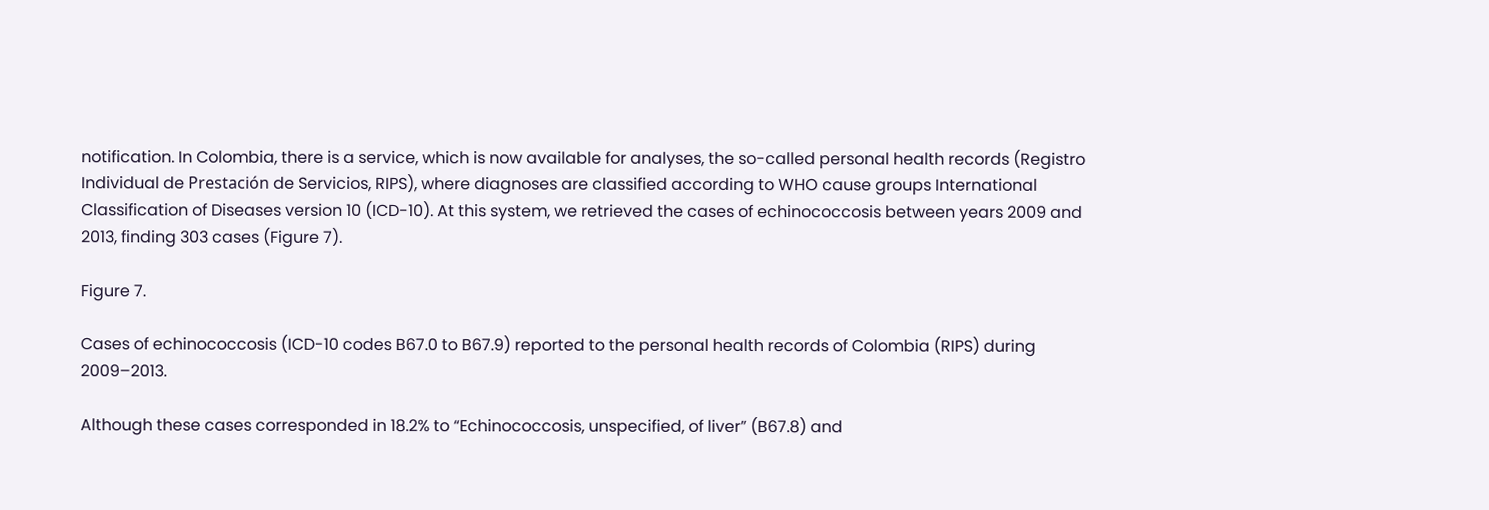notification. In Colombia, there is a service, which is now available for analyses, the so-called personal health records (Registro Individual de Prestación de Servicios, RIPS), where diagnoses are classified according to WHO cause groups International Classification of Diseases version 10 (ICD-10). At this system, we retrieved the cases of echinococcosis between years 2009 and 2013, finding 303 cases (Figure 7).

Figure 7.

Cases of echinococcosis (ICD-10 codes B67.0 to B67.9) reported to the personal health records of Colombia (RIPS) during 2009–2013.

Although these cases corresponded in 18.2% to “Echinococcosis, unspecified, of liver” (B67.8) and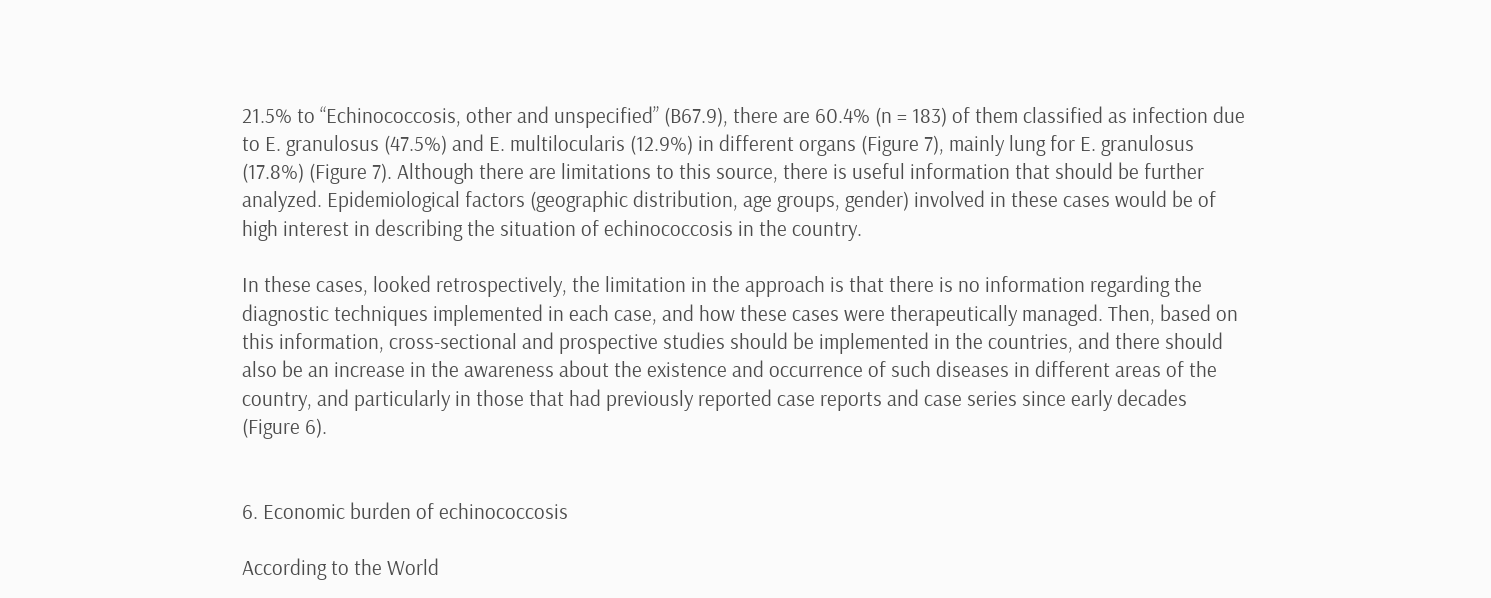21.5% to “Echinococcosis, other and unspecified” (B67.9), there are 60.4% (n = 183) of them classified as infection due to E. granulosus (47.5%) and E. multilocularis (12.9%) in different organs (Figure 7), mainly lung for E. granulosus (17.8%) (Figure 7). Although there are limitations to this source, there is useful information that should be further analyzed. Epidemiological factors (geographic distribution, age groups, gender) involved in these cases would be of high interest in describing the situation of echinococcosis in the country.

In these cases, looked retrospectively, the limitation in the approach is that there is no information regarding the diagnostic techniques implemented in each case, and how these cases were therapeutically managed. Then, based on this information, cross-sectional and prospective studies should be implemented in the countries, and there should also be an increase in the awareness about the existence and occurrence of such diseases in different areas of the country, and particularly in those that had previously reported case reports and case series since early decades (Figure 6).


6. Economic burden of echinococcosis

According to the World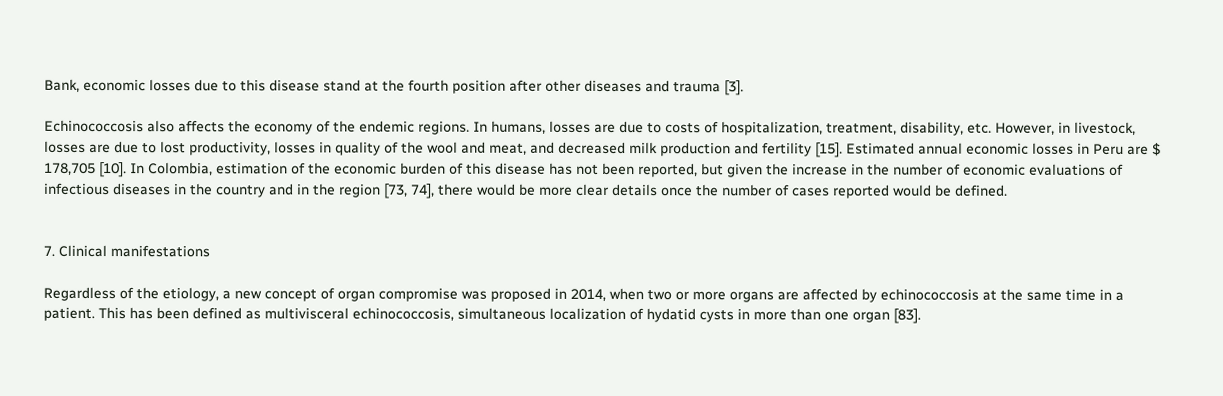Bank, economic losses due to this disease stand at the fourth position after other diseases and trauma [3].

Echinococcosis also affects the economy of the endemic regions. In humans, losses are due to costs of hospitalization, treatment, disability, etc. However, in livestock, losses are due to lost productivity, losses in quality of the wool and meat, and decreased milk production and fertility [15]. Estimated annual economic losses in Peru are $ 178,705 [10]. In Colombia, estimation of the economic burden of this disease has not been reported, but given the increase in the number of economic evaluations of infectious diseases in the country and in the region [73, 74], there would be more clear details once the number of cases reported would be defined.


7. Clinical manifestations

Regardless of the etiology, a new concept of organ compromise was proposed in 2014, when two or more organs are affected by echinococcosis at the same time in a patient. This has been defined as multivisceral echinococcosis, simultaneous localization of hydatid cysts in more than one organ [83].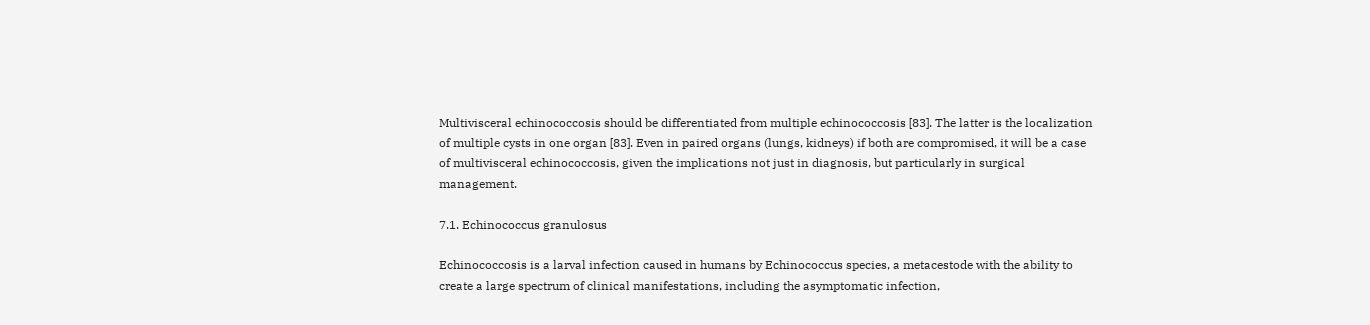Multivisceral echinococcosis should be differentiated from multiple echinococcosis [83]. The latter is the localization of multiple cysts in one organ [83]. Even in paired organs (lungs, kidneys) if both are compromised, it will be a case of multivisceral echinococcosis, given the implications not just in diagnosis, but particularly in surgical management.

7.1. Echinococcus granulosus

Echinococcosis is a larval infection caused in humans by Echinococcus species, a metacestode with the ability to create a large spectrum of clinical manifestations, including the asymptomatic infection,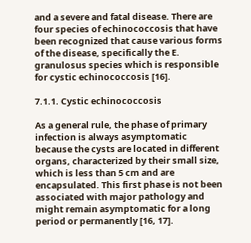and a severe and fatal disease. There are four species of echinococcosis that have been recognized that cause various forms of the disease, specifically the E. granulosus species which is responsible for cystic echinococcosis [16].

7.1.1. Cystic echinococcosis

As a general rule, the phase of primary infection is always asymptomatic because the cysts are located in different organs, characterized by their small size, which is less than 5 cm and are encapsulated. This first phase is not been associated with major pathology and might remain asymptomatic for a long period or permanently [16, 17].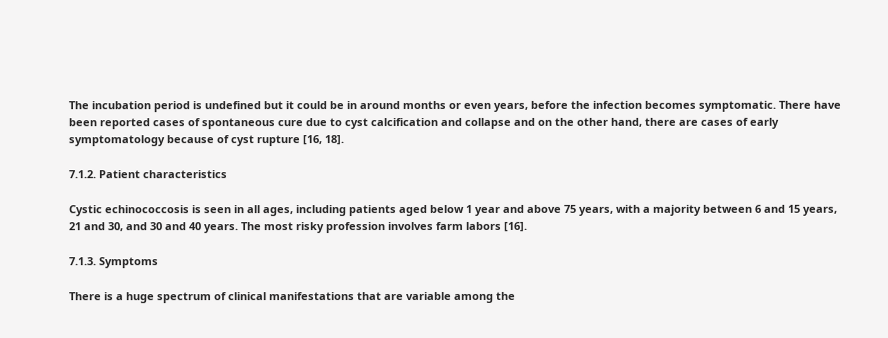The incubation period is undefined but it could be in around months or even years, before the infection becomes symptomatic. There have been reported cases of spontaneous cure due to cyst calcification and collapse and on the other hand, there are cases of early symptomatology because of cyst rupture [16, 18].

7.1.2. Patient characteristics

Cystic echinococcosis is seen in all ages, including patients aged below 1 year and above 75 years, with a majority between 6 and 15 years, 21 and 30, and 30 and 40 years. The most risky profession involves farm labors [16].

7.1.3. Symptoms

There is a huge spectrum of clinical manifestations that are variable among the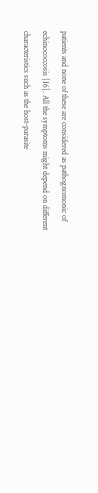patients and none of these are considered as pathognomonic of echinococcosis [16]. All the symptoms might depend on different characteristics such as the host-parasite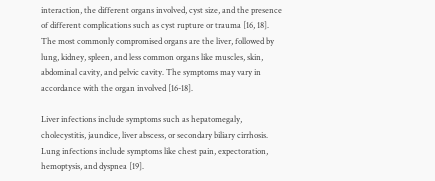interaction, the different organs involved, cyst size, and the presence of different complications such as cyst rupture or trauma [16, 18]. The most commonly compromised organs are the liver, followed by lung, kidney, spleen, and less common organs like muscles, skin, abdominal cavity, and pelvic cavity. The symptoms may vary in accordance with the organ involved [16-18].

Liver infections include symptoms such as hepatomegaly, cholecystitis, jaundice, liver abscess, or secondary biliary cirrhosis. Lung infections include symptoms like chest pain, expectoration, hemoptysis, and dyspnea [19].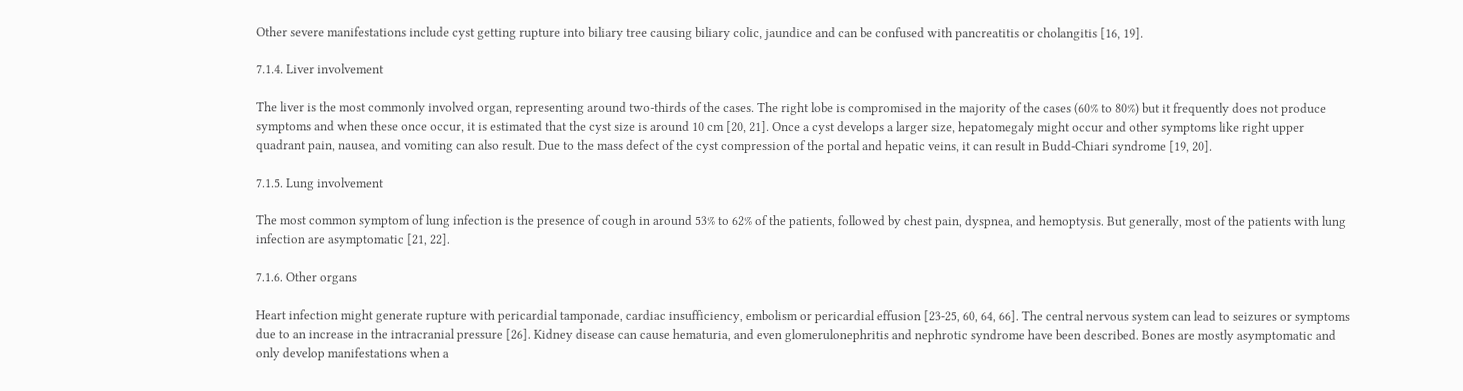Other severe manifestations include cyst getting rupture into biliary tree causing biliary colic, jaundice and can be confused with pancreatitis or cholangitis [16, 19].

7.1.4. Liver involvement

The liver is the most commonly involved organ, representing around two-thirds of the cases. The right lobe is compromised in the majority of the cases (60% to 80%) but it frequently does not produce symptoms and when these once occur, it is estimated that the cyst size is around 10 cm [20, 21]. Once a cyst develops a larger size, hepatomegaly might occur and other symptoms like right upper quadrant pain, nausea, and vomiting can also result. Due to the mass defect of the cyst compression of the portal and hepatic veins, it can result in Budd-Chiari syndrome [19, 20].

7.1.5. Lung involvement

The most common symptom of lung infection is the presence of cough in around 53% to 62% of the patients, followed by chest pain, dyspnea, and hemoptysis. But generally, most of the patients with lung infection are asymptomatic [21, 22].

7.1.6. Other organs

Heart infection might generate rupture with pericardial tamponade, cardiac insufficiency, embolism or pericardial effusion [23-25, 60, 64, 66]. The central nervous system can lead to seizures or symptoms due to an increase in the intracranial pressure [26]. Kidney disease can cause hematuria, and even glomerulonephritis and nephrotic syndrome have been described. Bones are mostly asymptomatic and only develop manifestations when a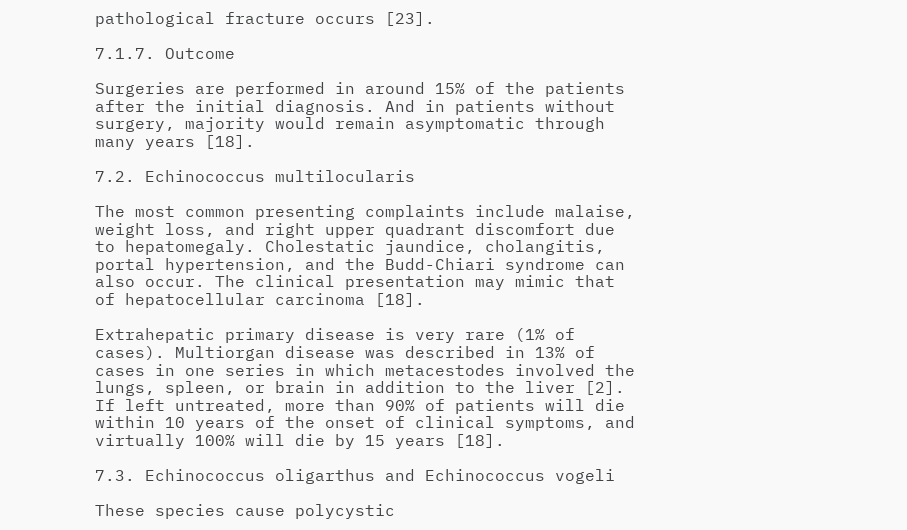pathological fracture occurs [23].

7.1.7. Outcome

Surgeries are performed in around 15% of the patients after the initial diagnosis. And in patients without surgery, majority would remain asymptomatic through many years [18].

7.2. Echinococcus multilocularis

The most common presenting complaints include malaise, weight loss, and right upper quadrant discomfort due to hepatomegaly. Cholestatic jaundice, cholangitis, portal hypertension, and the Budd-Chiari syndrome can also occur. The clinical presentation may mimic that of hepatocellular carcinoma [18].

Extrahepatic primary disease is very rare (1% of cases). Multiorgan disease was described in 13% of cases in one series in which metacestodes involved the lungs, spleen, or brain in addition to the liver [2]. If left untreated, more than 90% of patients will die within 10 years of the onset of clinical symptoms, and virtually 100% will die by 15 years [18].

7.3. Echinococcus oligarthus and Echinococcus vogeli

These species cause polycystic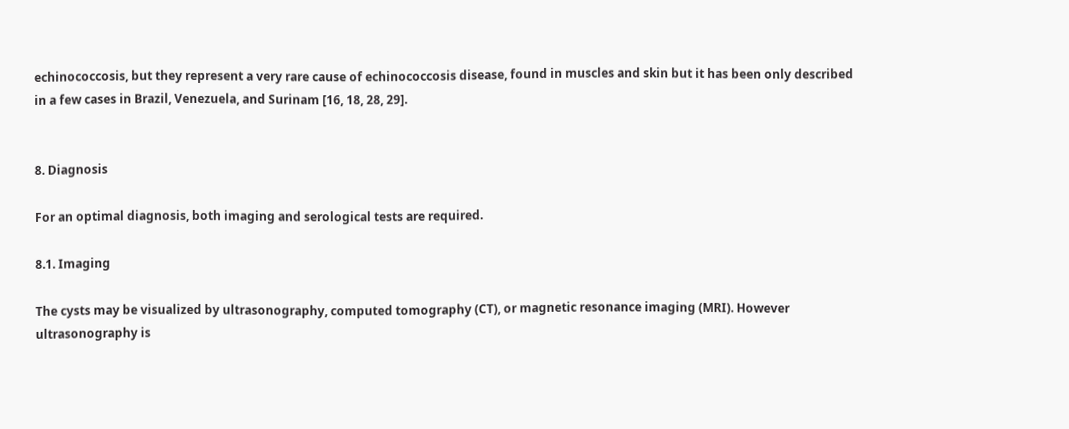echinococcosis, but they represent a very rare cause of echinococcosis disease, found in muscles and skin but it has been only described in a few cases in Brazil, Venezuela, and Surinam [16, 18, 28, 29].


8. Diagnosis

For an optimal diagnosis, both imaging and serological tests are required.

8.1. Imaging

The cysts may be visualized by ultrasonography, computed tomography (CT), or magnetic resonance imaging (MRI). However ultrasonography is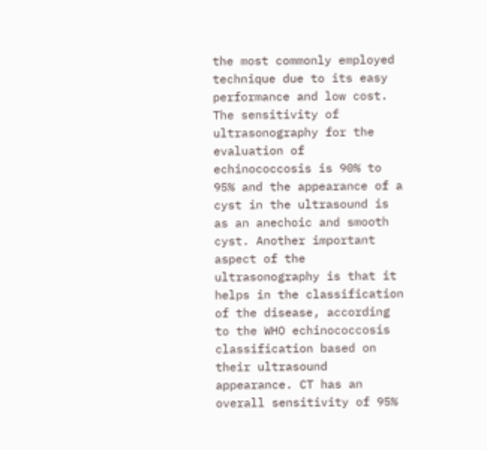the most commonly employed technique due to its easy performance and low cost. The sensitivity of ultrasonography for the evaluation of echinococcosis is 90% to 95% and the appearance of a cyst in the ultrasound is as an anechoic and smooth cyst. Another important aspect of the ultrasonography is that it helps in the classification of the disease, according to the WHO echinococcosis classification based on their ultrasound appearance. CT has an overall sensitivity of 95%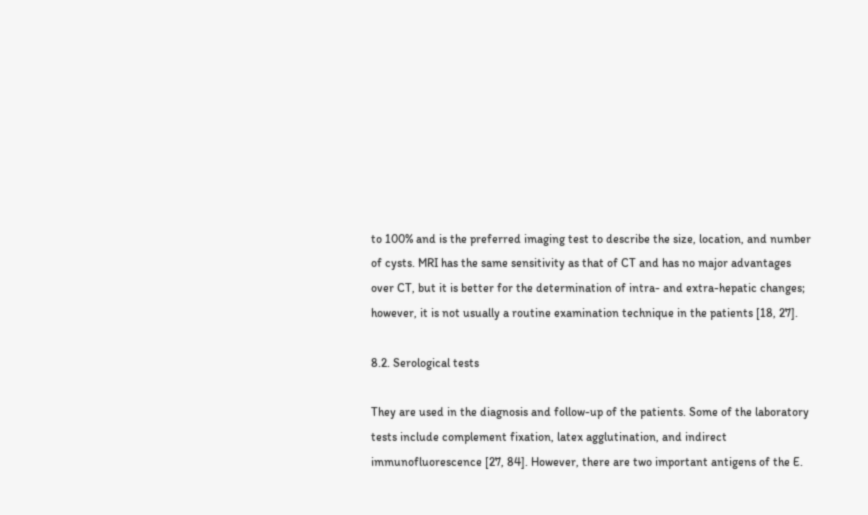to 100% and is the preferred imaging test to describe the size, location, and number of cysts. MRI has the same sensitivity as that of CT and has no major advantages over CT, but it is better for the determination of intra- and extra-hepatic changes; however, it is not usually a routine examination technique in the patients [18, 27].

8.2. Serological tests

They are used in the diagnosis and follow-up of the patients. Some of the laboratory tests include complement fixation, latex agglutination, and indirect immunofluorescence [27, 84]. However, there are two important antigens of the E.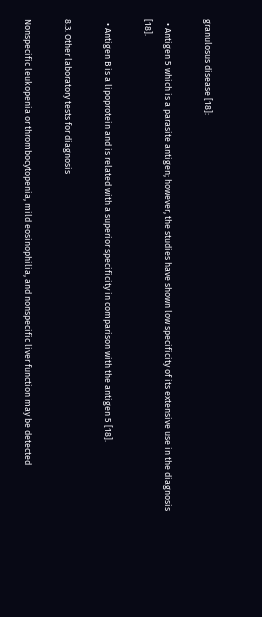granulosus disease [18]:

  • Antigen 5 which is a parasite antigen; however, the studies have shown low specificity of its extensive use in the diagnosis [18].

  • Antigen B is a lipoprotein and is related with a superior specificity in comparison with the antigen 5 [18].

8.3. Other laboratory tests for diagnosis

Nonspecific leukopenia or thrombocytopenia, mild eosinophilia, and nonspecific liver function may be detected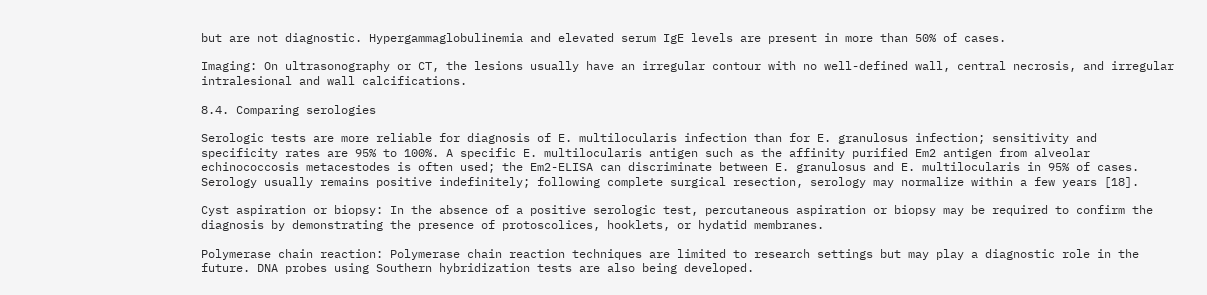but are not diagnostic. Hypergammaglobulinemia and elevated serum IgE levels are present in more than 50% of cases.

Imaging: On ultrasonography or CT, the lesions usually have an irregular contour with no well-defined wall, central necrosis, and irregular intralesional and wall calcifications.

8.4. Comparing serologies

Serologic tests are more reliable for diagnosis of E. multilocularis infection than for E. granulosus infection; sensitivity and specificity rates are 95% to 100%. A specific E. multilocularis antigen such as the affinity purified Em2 antigen from alveolar echinococcosis metacestodes is often used; the Em2-ELISA can discriminate between E. granulosus and E. multilocularis in 95% of cases. Serology usually remains positive indefinitely; following complete surgical resection, serology may normalize within a few years [18].

Cyst aspiration or biopsy: In the absence of a positive serologic test, percutaneous aspiration or biopsy may be required to confirm the diagnosis by demonstrating the presence of protoscolices, hooklets, or hydatid membranes.

Polymerase chain reaction: Polymerase chain reaction techniques are limited to research settings but may play a diagnostic role in the future. DNA probes using Southern hybridization tests are also being developed.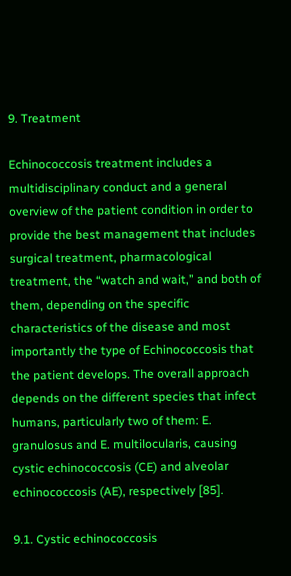9. Treatment

Echinococcosis treatment includes a multidisciplinary conduct and a general overview of the patient condition in order to provide the best management that includes surgical treatment, pharmacological treatment, the “watch and wait,” and both of them, depending on the specific characteristics of the disease and most importantly the type of Echinococcosis that the patient develops. The overall approach depends on the different species that infect humans, particularly two of them: E. granulosus and E. multilocularis, causing cystic echinococcosis (CE) and alveolar echinococcosis (AE), respectively [85].

9.1. Cystic echinococcosis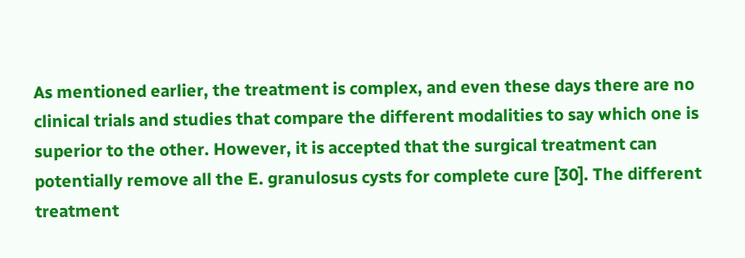As mentioned earlier, the treatment is complex, and even these days there are no clinical trials and studies that compare the different modalities to say which one is superior to the other. However, it is accepted that the surgical treatment can potentially remove all the E. granulosus cysts for complete cure [30]. The different treatment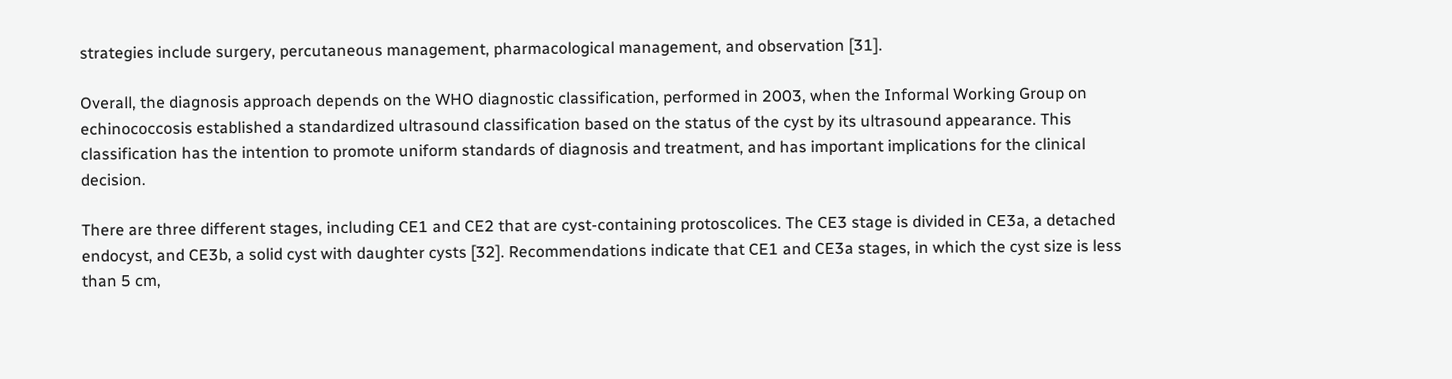strategies include surgery, percutaneous management, pharmacological management, and observation [31].

Overall, the diagnosis approach depends on the WHO diagnostic classification, performed in 2003, when the Informal Working Group on echinococcosis established a standardized ultrasound classification based on the status of the cyst by its ultrasound appearance. This classification has the intention to promote uniform standards of diagnosis and treatment, and has important implications for the clinical decision.

There are three different stages, including CE1 and CE2 that are cyst-containing protoscolices. The CE3 stage is divided in CE3a, a detached endocyst, and CE3b, a solid cyst with daughter cysts [32]. Recommendations indicate that CE1 and CE3a stages, in which the cyst size is less than 5 cm,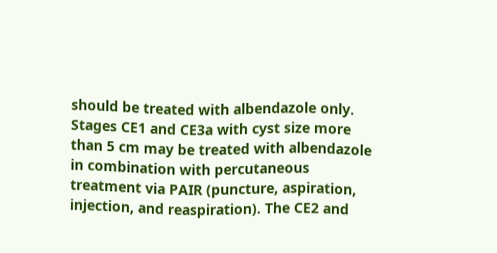should be treated with albendazole only. Stages CE1 and CE3a with cyst size more than 5 cm may be treated with albendazole in combination with percutaneous treatment via PAIR (puncture, aspiration, injection, and reaspiration). The CE2 and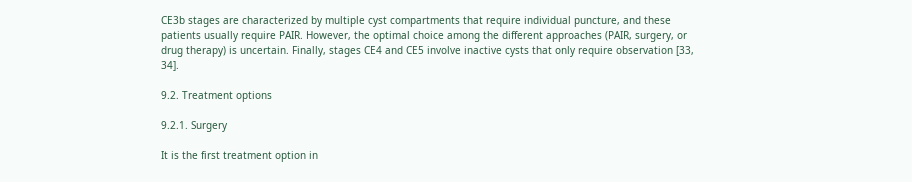CE3b stages are characterized by multiple cyst compartments that require individual puncture, and these patients usually require PAIR. However, the optimal choice among the different approaches (PAIR, surgery, or drug therapy) is uncertain. Finally, stages CE4 and CE5 involve inactive cysts that only require observation [33, 34].

9.2. Treatment options

9.2.1. Surgery

It is the first treatment option in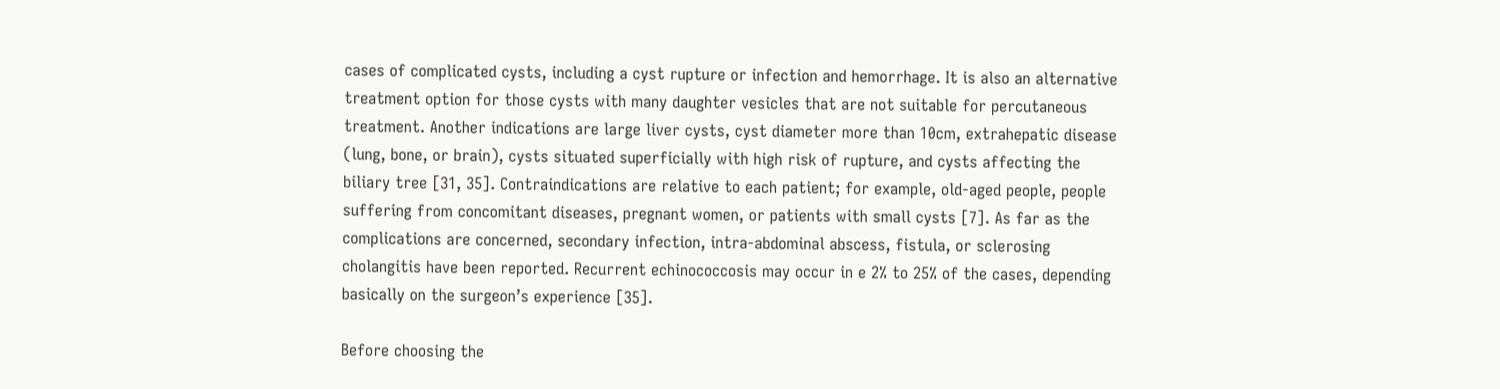cases of complicated cysts, including a cyst rupture or infection and hemorrhage. It is also an alternative treatment option for those cysts with many daughter vesicles that are not suitable for percutaneous treatment. Another indications are large liver cysts, cyst diameter more than 10cm, extrahepatic disease (lung, bone, or brain), cysts situated superficially with high risk of rupture, and cysts affecting the biliary tree [31, 35]. Contraindications are relative to each patient; for example, old-aged people, people suffering from concomitant diseases, pregnant women, or patients with small cysts [7]. As far as the complications are concerned, secondary infection, intra-abdominal abscess, fistula, or sclerosing cholangitis have been reported. Recurrent echinococcosis may occur in e 2% to 25% of the cases, depending basically on the surgeon’s experience [35].

Before choosing the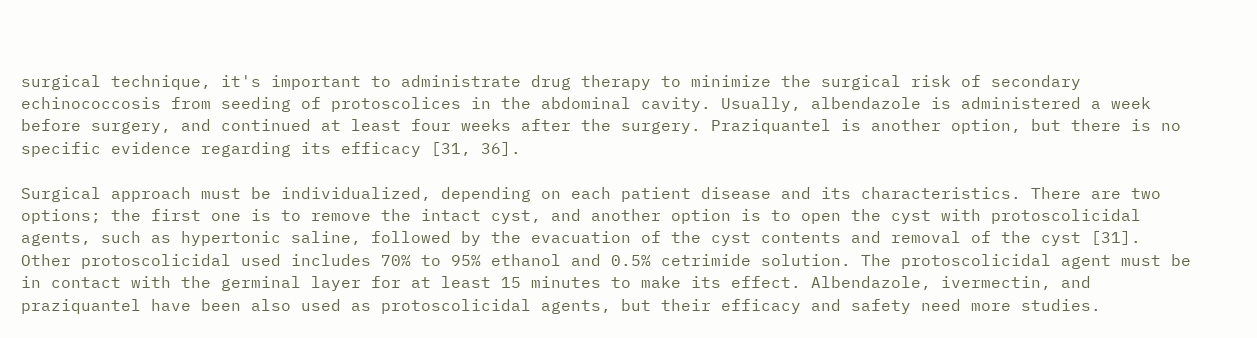surgical technique, it's important to administrate drug therapy to minimize the surgical risk of secondary echinococcosis from seeding of protoscolices in the abdominal cavity. Usually, albendazole is administered a week before surgery, and continued at least four weeks after the surgery. Praziquantel is another option, but there is no specific evidence regarding its efficacy [31, 36].

Surgical approach must be individualized, depending on each patient disease and its characteristics. There are two options; the first one is to remove the intact cyst, and another option is to open the cyst with protoscolicidal agents, such as hypertonic saline, followed by the evacuation of the cyst contents and removal of the cyst [31]. Other protoscolicidal used includes 70% to 95% ethanol and 0.5% cetrimide solution. The protoscolicidal agent must be in contact with the germinal layer for at least 15 minutes to make its effect. Albendazole, ivermectin, and praziquantel have been also used as protoscolicidal agents, but their efficacy and safety need more studies.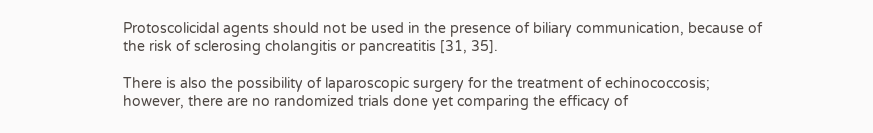Protoscolicidal agents should not be used in the presence of biliary communication, because of the risk of sclerosing cholangitis or pancreatitis [31, 35].

There is also the possibility of laparoscopic surgery for the treatment of echinococcosis; however, there are no randomized trials done yet comparing the efficacy of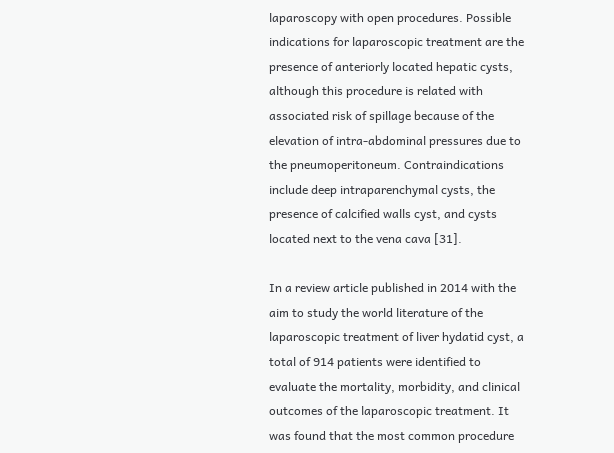laparoscopy with open procedures. Possible indications for laparoscopic treatment are the presence of anteriorly located hepatic cysts, although this procedure is related with associated risk of spillage because of the elevation of intra-abdominal pressures due to the pneumoperitoneum. Contraindications include deep intraparenchymal cysts, the presence of calcified walls cyst, and cysts located next to the vena cava [31].

In a review article published in 2014 with the aim to study the world literature of the laparoscopic treatment of liver hydatid cyst, a total of 914 patients were identified to evaluate the mortality, morbidity, and clinical outcomes of the laparoscopic treatment. It was found that the most common procedure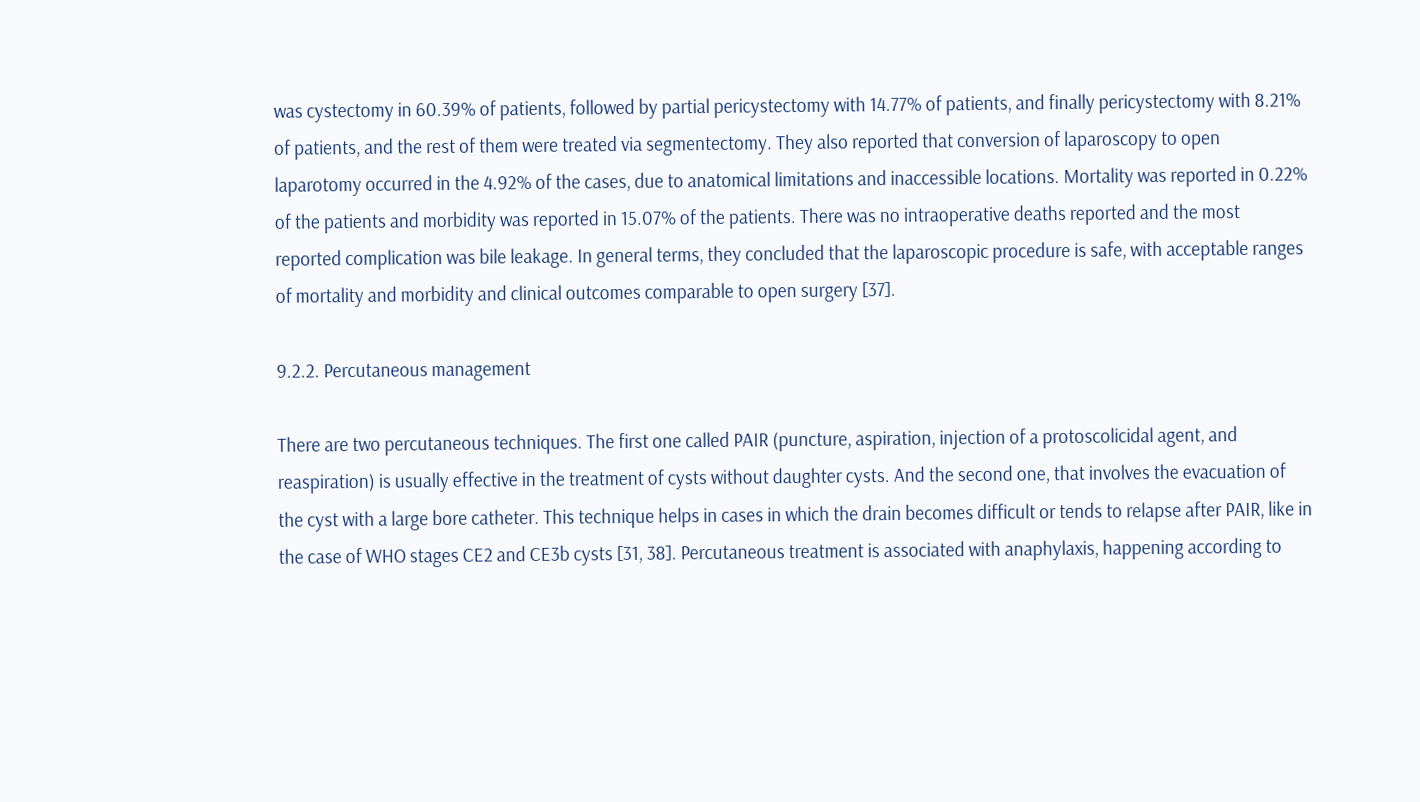was cystectomy in 60.39% of patients, followed by partial pericystectomy with 14.77% of patients, and finally pericystectomy with 8.21% of patients, and the rest of them were treated via segmentectomy. They also reported that conversion of laparoscopy to open laparotomy occurred in the 4.92% of the cases, due to anatomical limitations and inaccessible locations. Mortality was reported in 0.22% of the patients and morbidity was reported in 15.07% of the patients. There was no intraoperative deaths reported and the most reported complication was bile leakage. In general terms, they concluded that the laparoscopic procedure is safe, with acceptable ranges of mortality and morbidity and clinical outcomes comparable to open surgery [37].

9.2.2. Percutaneous management

There are two percutaneous techniques. The first one called PAIR (puncture, aspiration, injection of a protoscolicidal agent, and reaspiration) is usually effective in the treatment of cysts without daughter cysts. And the second one, that involves the evacuation of the cyst with a large bore catheter. This technique helps in cases in which the drain becomes difficult or tends to relapse after PAIR, like in the case of WHO stages CE2 and CE3b cysts [31, 38]. Percutaneous treatment is associated with anaphylaxis, happening according to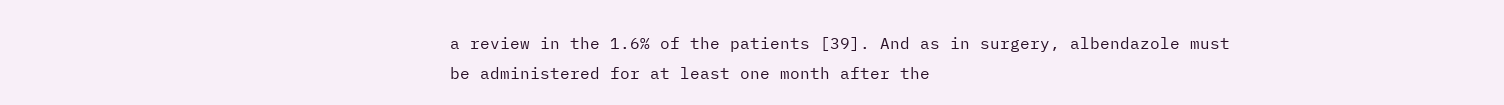a review in the 1.6% of the patients [39]. And as in surgery, albendazole must be administered for at least one month after the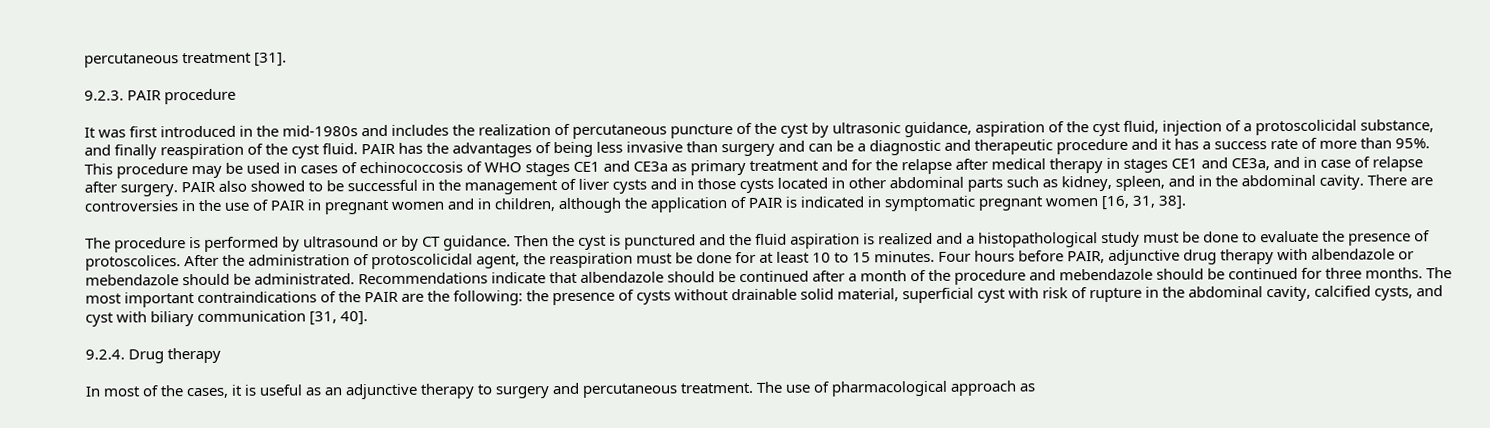percutaneous treatment [31].

9.2.3. PAIR procedure

It was first introduced in the mid-1980s and includes the realization of percutaneous puncture of the cyst by ultrasonic guidance, aspiration of the cyst fluid, injection of a protoscolicidal substance, and finally reaspiration of the cyst fluid. PAIR has the advantages of being less invasive than surgery and can be a diagnostic and therapeutic procedure and it has a success rate of more than 95%. This procedure may be used in cases of echinococcosis of WHO stages CE1 and CE3a as primary treatment and for the relapse after medical therapy in stages CE1 and CE3a, and in case of relapse after surgery. PAIR also showed to be successful in the management of liver cysts and in those cysts located in other abdominal parts such as kidney, spleen, and in the abdominal cavity. There are controversies in the use of PAIR in pregnant women and in children, although the application of PAIR is indicated in symptomatic pregnant women [16, 31, 38].

The procedure is performed by ultrasound or by CT guidance. Then the cyst is punctured and the fluid aspiration is realized and a histopathological study must be done to evaluate the presence of protoscolices. After the administration of protoscolicidal agent, the reaspiration must be done for at least 10 to 15 minutes. Four hours before PAIR, adjunctive drug therapy with albendazole or mebendazole should be administrated. Recommendations indicate that albendazole should be continued after a month of the procedure and mebendazole should be continued for three months. The most important contraindications of the PAIR are the following: the presence of cysts without drainable solid material, superficial cyst with risk of rupture in the abdominal cavity, calcified cysts, and cyst with biliary communication [31, 40].

9.2.4. Drug therapy

In most of the cases, it is useful as an adjunctive therapy to surgery and percutaneous treatment. The use of pharmacological approach as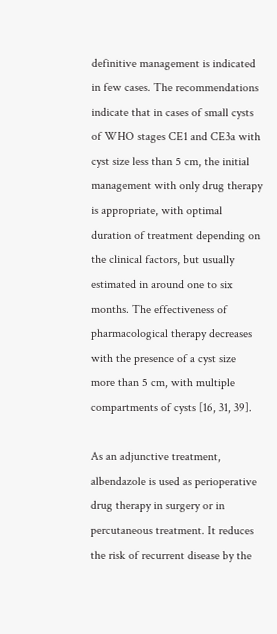definitive management is indicated in few cases. The recommendations indicate that in cases of small cysts of WHO stages CE1 and CE3a with cyst size less than 5 cm, the initial management with only drug therapy is appropriate, with optimal duration of treatment depending on the clinical factors, but usually estimated in around one to six months. The effectiveness of pharmacological therapy decreases with the presence of a cyst size more than 5 cm, with multiple compartments of cysts [16, 31, 39].

As an adjunctive treatment, albendazole is used as perioperative drug therapy in surgery or in percutaneous treatment. It reduces the risk of recurrent disease by the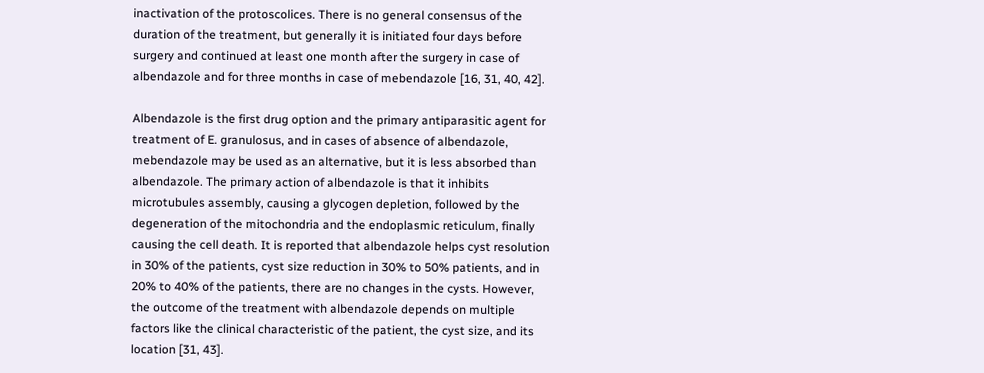inactivation of the protoscolices. There is no general consensus of the duration of the treatment, but generally it is initiated four days before surgery and continued at least one month after the surgery in case of albendazole and for three months in case of mebendazole [16, 31, 40, 42].

Albendazole is the first drug option and the primary antiparasitic agent for treatment of E. granulosus, and in cases of absence of albendazole, mebendazole may be used as an alternative, but it is less absorbed than albendazole. The primary action of albendazole is that it inhibits microtubules assembly, causing a glycogen depletion, followed by the degeneration of the mitochondria and the endoplasmic reticulum, finally causing the cell death. It is reported that albendazole helps cyst resolution in 30% of the patients, cyst size reduction in 30% to 50% patients, and in 20% to 40% of the patients, there are no changes in the cysts. However, the outcome of the treatment with albendazole depends on multiple factors like the clinical characteristic of the patient, the cyst size, and its location [31, 43].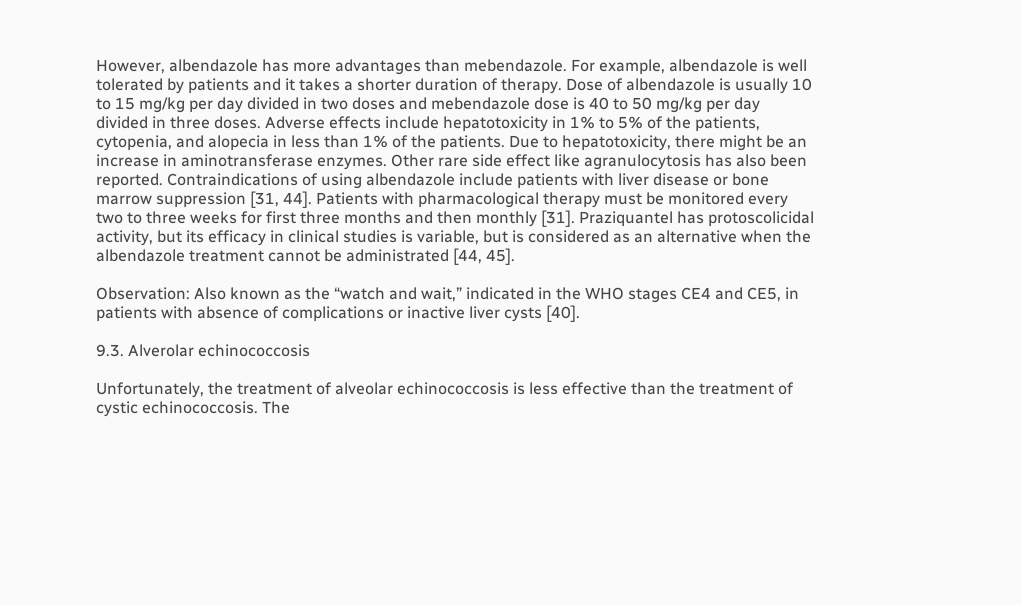However, albendazole has more advantages than mebendazole. For example, albendazole is well tolerated by patients and it takes a shorter duration of therapy. Dose of albendazole is usually 10 to 15 mg/kg per day divided in two doses and mebendazole dose is 40 to 50 mg/kg per day divided in three doses. Adverse effects include hepatotoxicity in 1% to 5% of the patients, cytopenia, and alopecia in less than 1% of the patients. Due to hepatotoxicity, there might be an increase in aminotransferase enzymes. Other rare side effect like agranulocytosis has also been reported. Contraindications of using albendazole include patients with liver disease or bone marrow suppression [31, 44]. Patients with pharmacological therapy must be monitored every two to three weeks for first three months and then monthly [31]. Praziquantel has protoscolicidal activity, but its efficacy in clinical studies is variable, but is considered as an alternative when the albendazole treatment cannot be administrated [44, 45].

Observation: Also known as the “watch and wait,” indicated in the WHO stages CE4 and CE5, in patients with absence of complications or inactive liver cysts [40].

9.3. Alverolar echinococcosis

Unfortunately, the treatment of alveolar echinococcosis is less effective than the treatment of cystic echinococcosis. The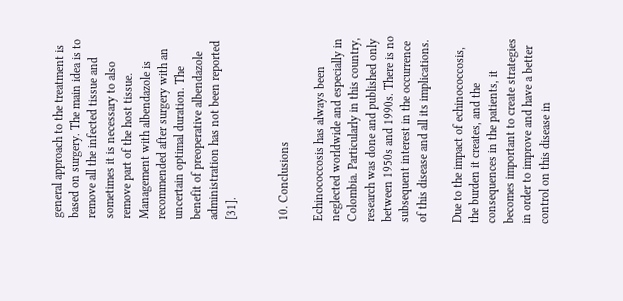general approach to the treatment is based on surgery. The main idea is to remove all the infected tissue and sometimes it is necessary to also remove part of the host tissue. Management with albendazole is recommended after surgery with an uncertain optimal duration. The benefit of preoperative albendazole administration has not been reported [31].


10. Conclusions

Echinococcosis has always been neglected worldwide and especially in Colombia. Particularly in this country, research was done and published only between 1950s and 1990s. There is no subsequent interest in the occurrence of this disease and all its implications.

Due to the impact of echinococcosis, the burden it creates, and the consequences in the patients, it becomes important to create strategies in order to improve and have a better control on this disease in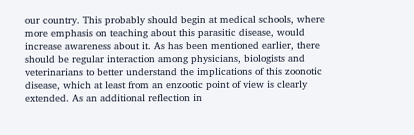our country. This probably should begin at medical schools, where more emphasis on teaching about this parasitic disease, would increase awareness about it. As has been mentioned earlier, there should be regular interaction among physicians, biologists and veterinarians to better understand the implications of this zoonotic disease, which at least from an enzootic point of view is clearly extended. As an additional reflection in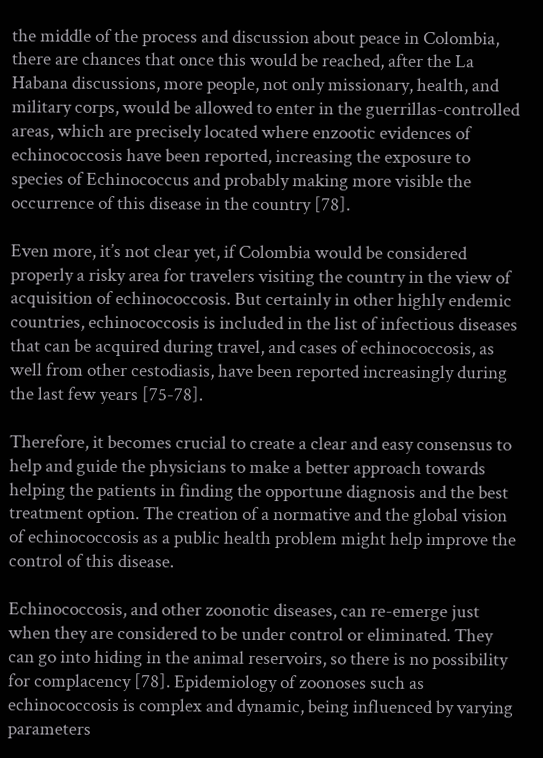the middle of the process and discussion about peace in Colombia, there are chances that once this would be reached, after the La Habana discussions, more people, not only missionary, health, and military corps, would be allowed to enter in the guerrillas-controlled areas, which are precisely located where enzootic evidences of echinococcosis have been reported, increasing the exposure to species of Echinococcus and probably making more visible the occurrence of this disease in the country [78].

Even more, it’s not clear yet, if Colombia would be considered properly a risky area for travelers visiting the country in the view of acquisition of echinococcosis. But certainly in other highly endemic countries, echinococcosis is included in the list of infectious diseases that can be acquired during travel, and cases of echinococcosis, as well from other cestodiasis, have been reported increasingly during the last few years [75-78].

Therefore, it becomes crucial to create a clear and easy consensus to help and guide the physicians to make a better approach towards helping the patients in finding the opportune diagnosis and the best treatment option. The creation of a normative and the global vision of echinococcosis as a public health problem might help improve the control of this disease.

Echinococcosis, and other zoonotic diseases, can re-emerge just when they are considered to be under control or eliminated. They can go into hiding in the animal reservoirs, so there is no possibility for complacency [78]. Epidemiology of zoonoses such as echinococcosis is complex and dynamic, being influenced by varying parameters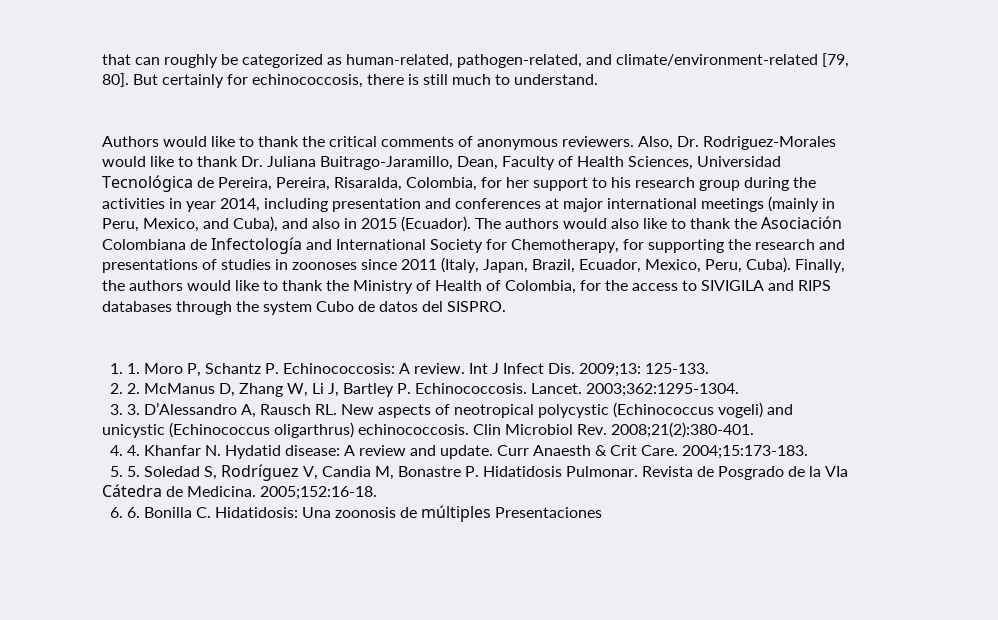that can roughly be categorized as human-related, pathogen-related, and climate/environment-related [79, 80]. But certainly for echinococcosis, there is still much to understand.


Authors would like to thank the critical comments of anonymous reviewers. Also, Dr. Rodriguez-Morales would like to thank Dr. Juliana Buitrago-Jaramillo, Dean, Faculty of Health Sciences, Universidad Tecnológica de Pereira, Pereira, Risaralda, Colombia, for her support to his research group during the activities in year 2014, including presentation and conferences at major international meetings (mainly in Peru, Mexico, and Cuba), and also in 2015 (Ecuador). The authors would also like to thank the Asociación Colombiana de Infectología and International Society for Chemotherapy, for supporting the research and presentations of studies in zoonoses since 2011 (Italy, Japan, Brazil, Ecuador, Mexico, Peru, Cuba). Finally, the authors would like to thank the Ministry of Health of Colombia, for the access to SIVIGILA and RIPS databases through the system Cubo de datos del SISPRO.


  1. 1. Moro P, Schantz P. Echinococcosis: A review. Int J Infect Dis. 2009;13: 125-133.
  2. 2. McManus D, Zhang W, Li J, Bartley P. Echinococcosis. Lancet. 2003;362:1295-1304.
  3. 3. D’Alessandro A, Rausch RL. New aspects of neotropical polycystic (Echinococcus vogeli) and unicystic (Echinococcus oligarthrus) echinococcosis. Clin Microbiol Rev. 2008;21(2):380-401.
  4. 4. Khanfar N. Hydatid disease: A review and update. Curr Anaesth & Crit Care. 2004;15:173-183.
  5. 5. Soledad S, Rodríguez V, Candia M, Bonastre P. Hidatidosis Pulmonar. Revista de Posgrado de la VIa Cátedra de Medicina. 2005;152:16-18.
  6. 6. Bonilla C. Hidatidosis: Una zoonosis de múltiples Presentaciones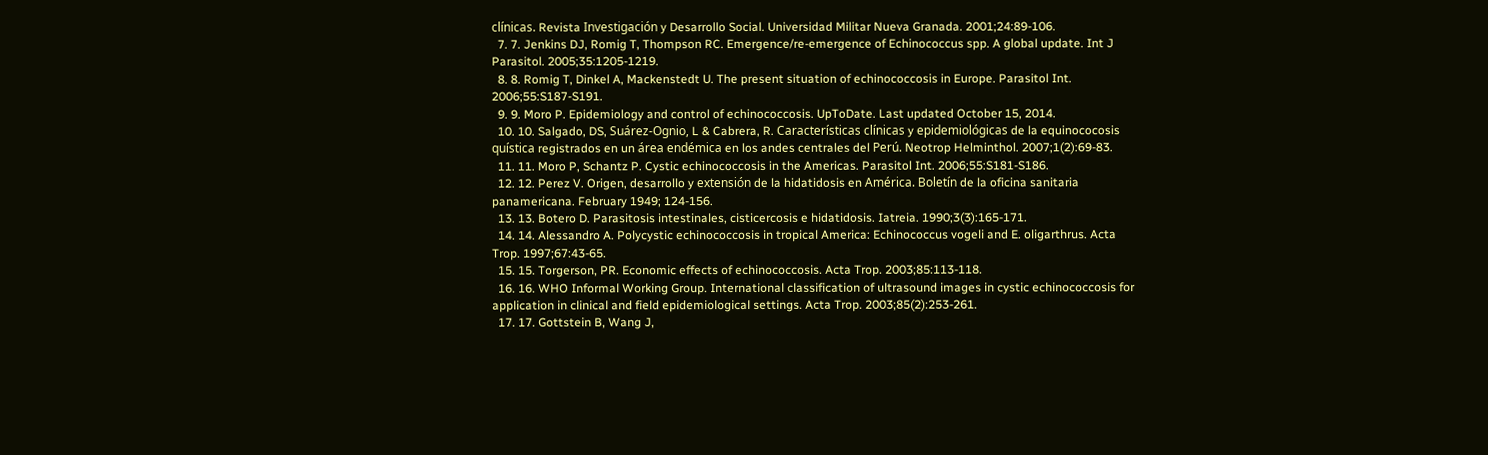clínicas. Revista Investigación y Desarrollo Social. Universidad Militar Nueva Granada. 2001;24:89-106.
  7. 7. Jenkins DJ, Romig T, Thompson RC. Emergence/re-emergence of Echinococcus spp. A global update. Int J Parasitol. 2005;35:1205-1219.
  8. 8. Romig T, Dinkel A, Mackenstedt U. The present situation of echinococcosis in Europe. Parasitol Int. 2006;55:S187-S191.
  9. 9. Moro P. Epidemiology and control of echinococcosis. UpToDate. Last updated October 15, 2014.
  10. 10. Salgado, DS, Suárez-Ognio, L & Cabrera, R. Características clínicas y epidemiológicas de la equinococosis quística registrados en un área endémica en los andes centrales del Perú. Neotrop Helminthol. 2007;1(2):69-83.
  11. 11. Moro P, Schantz P. Cystic echinococcosis in the Americas. Parasitol Int. 2006;55:S181-S186.
  12. 12. Perez V. Origen, desarrollo y extensión de la hidatidosis en América. Boletín de la oficina sanitaria panamericana. February 1949; 124-156.
  13. 13. Botero D. Parasitosis intestinales, cisticercosis e hidatidosis. Iatreia. 1990;3(3):165-171.
  14. 14. Alessandro A. Polycystic echinococcosis in tropical America: Echinococcus vogeli and E. oligarthrus. Acta Trop. 1997;67:43-65.
  15. 15. Torgerson, PR. Economic effects of echinococcosis. Acta Trop. 2003;85:113-118.
  16. 16. WHO Informal Working Group. International classification of ultrasound images in cystic echinococcosis for application in clinical and field epidemiological settings. Acta Trop. 2003;85(2):253-261.
  17. 17. Gottstein B, Wang J,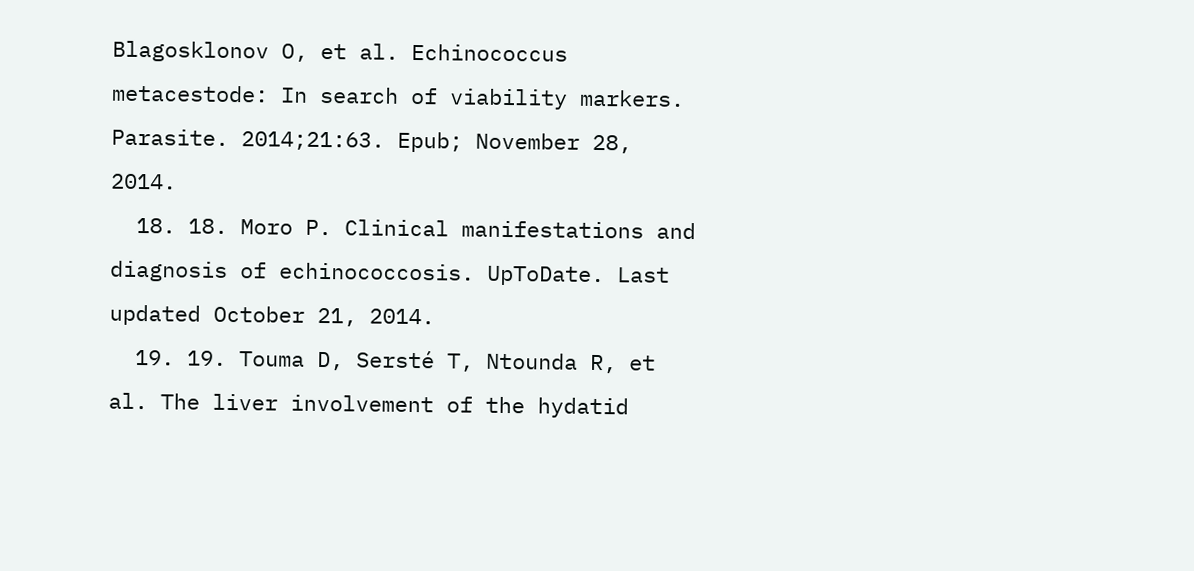Blagosklonov O, et al. Echinococcus metacestode: In search of viability markers. Parasite. 2014;21:63. Epub; November 28, 2014.
  18. 18. Moro P. Clinical manifestations and diagnosis of echinococcosis. UpToDate. Last updated October 21, 2014.
  19. 19. Touma D, Sersté T, Ntounda R, et al. The liver involvement of the hydatid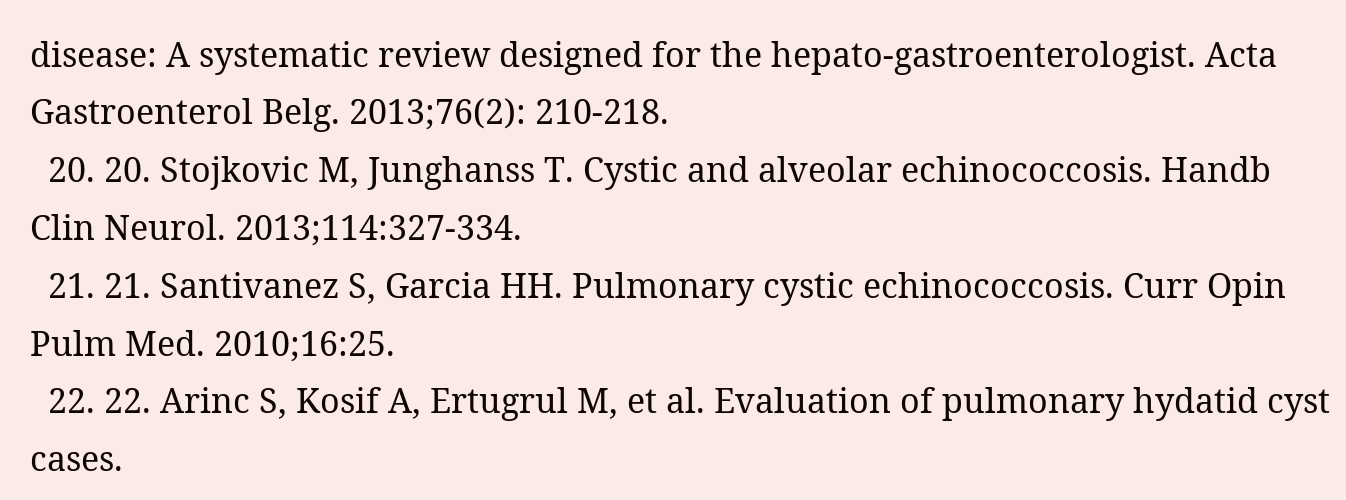disease: A systematic review designed for the hepato-gastroenterologist. Acta Gastroenterol Belg. 2013;76(2): 210-218.
  20. 20. Stojkovic M, Junghanss T. Cystic and alveolar echinococcosis. Handb Clin Neurol. 2013;114:327-334.
  21. 21. Santivanez S, Garcia HH. Pulmonary cystic echinococcosis. Curr Opin Pulm Med. 2010;16:25.
  22. 22. Arinc S, Kosif A, Ertugrul M, et al. Evaluation of pulmonary hydatid cyst cases.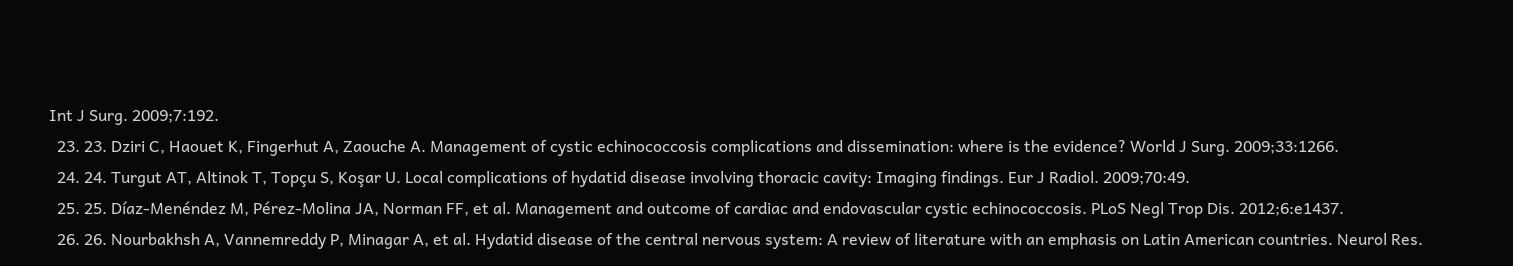Int J Surg. 2009;7:192.
  23. 23. Dziri C, Haouet K, Fingerhut A, Zaouche A. Management of cystic echinococcosis complications and dissemination: where is the evidence? World J Surg. 2009;33:1266.
  24. 24. Turgut AT, Altinok T, Topçu S, Koşar U. Local complications of hydatid disease involving thoracic cavity: Imaging findings. Eur J Radiol. 2009;70:49.
  25. 25. Díaz-Menéndez M, Pérez-Molina JA, Norman FF, et al. Management and outcome of cardiac and endovascular cystic echinococcosis. PLoS Negl Trop Dis. 2012;6:e1437.
  26. 26. Nourbakhsh A, Vannemreddy P, Minagar A, et al. Hydatid disease of the central nervous system: A review of literature with an emphasis on Latin American countries. Neurol Res.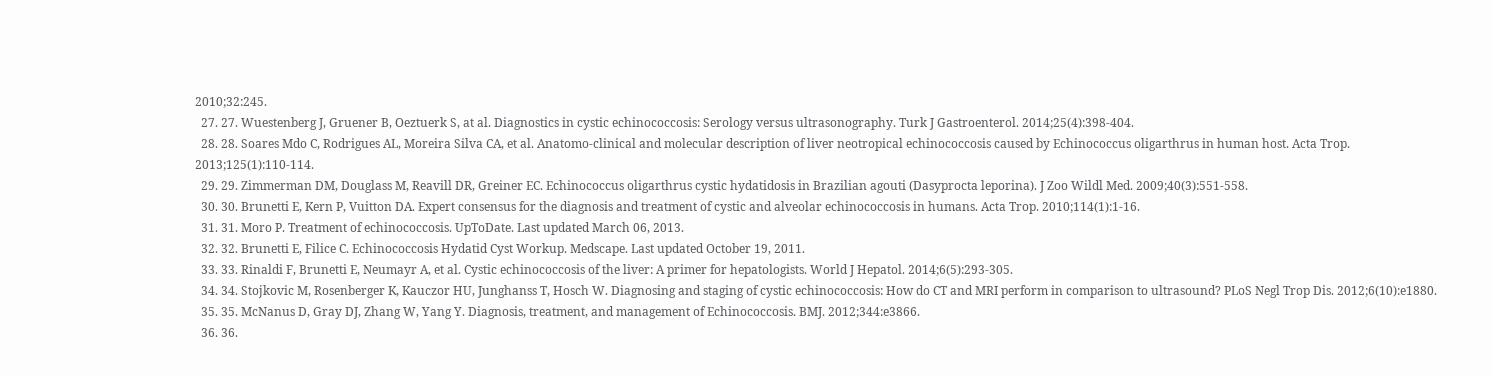2010;32:245.
  27. 27. Wuestenberg J, Gruener B, Oeztuerk S, at al. Diagnostics in cystic echinococcosis: Serology versus ultrasonography. Turk J Gastroenterol. 2014;25(4):398-404.
  28. 28. Soares Mdo C, Rodrigues AL, Moreira Silva CA, et al. Anatomo-clinical and molecular description of liver neotropical echinococcosis caused by Echinococcus oligarthrus in human host. Acta Trop. 2013;125(1):110-114.
  29. 29. Zimmerman DM, Douglass M, Reavill DR, Greiner EC. Echinococcus oligarthrus cystic hydatidosis in Brazilian agouti (Dasyprocta leporina). J Zoo Wildl Med. 2009;40(3):551-558.
  30. 30. Brunetti E, Kern P, Vuitton DA. Expert consensus for the diagnosis and treatment of cystic and alveolar echinococcosis in humans. Acta Trop. 2010;114(1):1-16.
  31. 31. Moro P. Treatment of echinococcosis. UpToDate. Last updated March 06, 2013.
  32. 32. Brunetti E, Filice C. Echinococcosis Hydatid Cyst Workup. Medscape. Last updated October 19, 2011.
  33. 33. Rinaldi F, Brunetti E, Neumayr A, et al. Cystic echinococcosis of the liver: A primer for hepatologists. World J Hepatol. 2014;6(5):293-305.
  34. 34. Stojkovic M, Rosenberger K, Kauczor HU, Junghanss T, Hosch W. Diagnosing and staging of cystic echinococcosis: How do CT and MRI perform in comparison to ultrasound? PLoS Negl Trop Dis. 2012;6(10):e1880.
  35. 35. McNanus D, Gray DJ, Zhang W, Yang Y. Diagnosis, treatment, and management of Echinococcosis. BMJ. 2012;344:e3866.
  36. 36.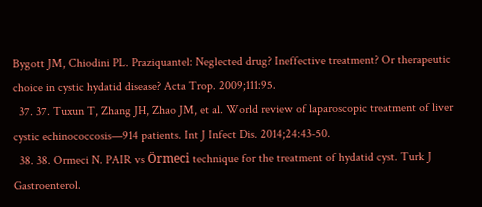Bygott JM, Chiodini PL. Praziquantel: Neglected drug? Ineffective treatment? Or therapeutic choice in cystic hydatid disease? Acta Trop. 2009;111:95.
  37. 37. Tuxun T, Zhang JH, Zhao JM, et al. World review of laparoscopic treatment of liver cystic echinococcosis—914 patients. Int J Infect Dis. 2014;24:43-50.
  38. 38. Ormeci N. PAIR vs Örmeci technique for the treatment of hydatid cyst. Turk J Gastroenterol.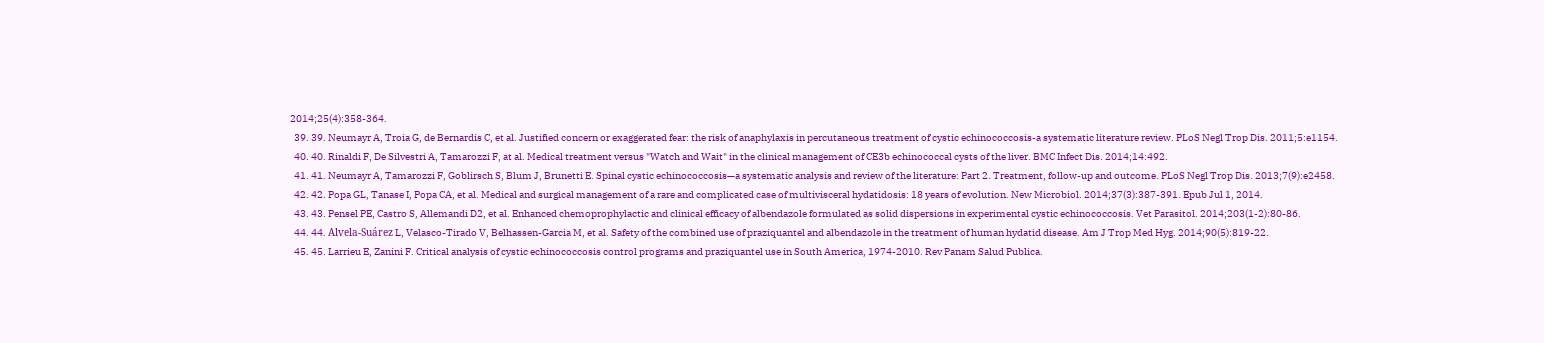2014;25(4):358-364.
  39. 39. Neumayr A, Troia G, de Bernardis C, et al. Justified concern or exaggerated fear: the risk of anaphylaxis in percutaneous treatment of cystic echinococcosis-a systematic literature review. PLoS Negl Trop Dis. 2011;5:e1154.
  40. 40. Rinaldi F, De Silvestri A, Tamarozzi F, at al. Medical treatment versus "Watch and Wait" in the clinical management of CE3b echinococcal cysts of the liver. BMC Infect Dis. 2014;14:492.
  41. 41. Neumayr A, Tamarozzi F, Goblirsch S, Blum J, Brunetti E. Spinal cystic echinococcosis—a systematic analysis and review of the literature: Part 2. Treatment, follow-up and outcome. PLoS Negl Trop Dis. 2013;7(9):e2458.
  42. 42. Popa GL, Tanase I, Popa CA, et al. Medical and surgical management of a rare and complicated case of multivisceral hydatidosis: 18 years of evolution. New Microbiol. 2014;37(3):387-391. Epub Jul 1, 2014.
  43. 43. Pensel PE, Castro S, Allemandi D2, et al. Enhanced chemoprophylactic and clinical efficacy of albendazole formulated as solid dispersions in experimental cystic echinococcosis. Vet Parasitol. 2014;203(1-2):80-86.
  44. 44. Alvela-Suárez L, Velasco-Tirado V, Belhassen-Garcia M, et al. Safety of the combined use of praziquantel and albendazole in the treatment of human hydatid disease. Am J Trop Med Hyg. 2014;90(5):819-22.
  45. 45. Larrieu E, Zanini F. Critical analysis of cystic echinococcosis control programs and praziquantel use in South America, 1974-2010. Rev Panam Salud Publica.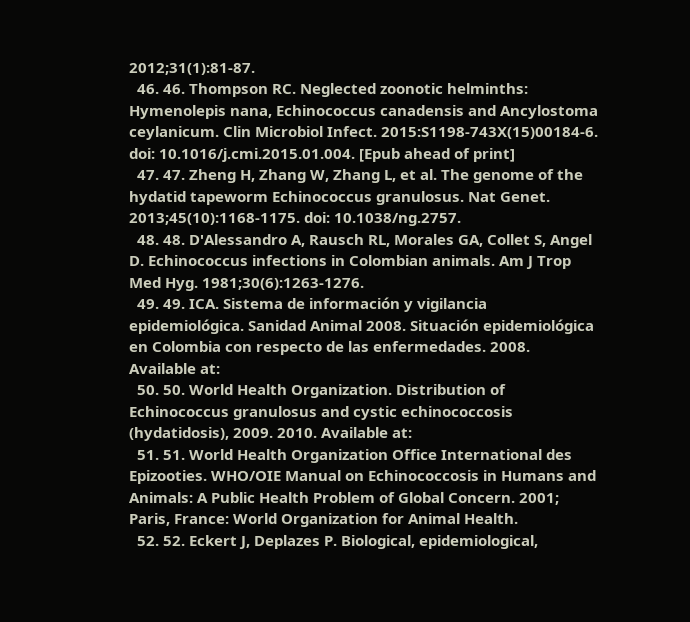2012;31(1):81-87.
  46. 46. Thompson RC. Neglected zoonotic helminths: Hymenolepis nana, Echinococcus canadensis and Ancylostoma ceylanicum. Clin Microbiol Infect. 2015:S1198-743X(15)00184-6. doi: 10.1016/j.cmi.2015.01.004. [Epub ahead of print]
  47. 47. Zheng H, Zhang W, Zhang L, et al. The genome of the hydatid tapeworm Echinococcus granulosus. Nat Genet. 2013;45(10):1168-1175. doi: 10.1038/ng.2757.
  48. 48. D'Alessandro A, Rausch RL, Morales GA, Collet S, Angel D. Echinococcus infections in Colombian animals. Am J Trop Med Hyg. 1981;30(6):1263-1276.
  49. 49. ICA. Sistema de información y vigilancia epidemiológica. Sanidad Animal 2008. Situación epidemiológica en Colombia con respecto de las enfermedades. 2008. Available at:
  50. 50. World Health Organization. Distribution of Echinococcus granulosus and cystic echinococcosis (hydatidosis), 2009. 2010. Available at:
  51. 51. World Health Organization Office International des Epizooties. WHO/OIE Manual on Echinococcosis in Humans and Animals: A Public Health Problem of Global Concern. 2001; Paris, France: World Organization for Animal Health.
  52. 52. Eckert J, Deplazes P. Biological, epidemiological,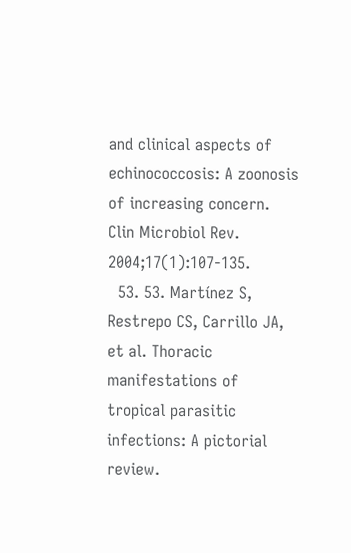and clinical aspects of echinococcosis: A zoonosis of increasing concern. Clin Microbiol Rev. 2004;17(1):107-135.
  53. 53. Martínez S, Restrepo CS, Carrillo JA, et al. Thoracic manifestations of tropical parasitic infections: A pictorial review.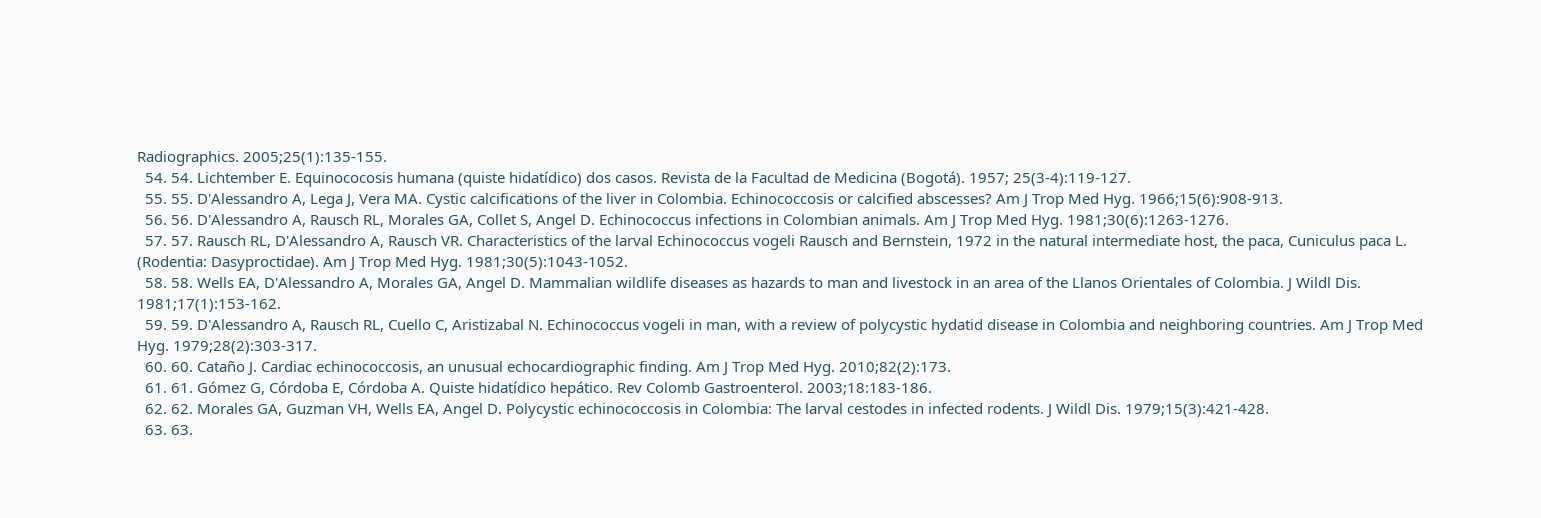Radiographics. 2005;25(1):135-155.
  54. 54. Lichtember E. Equinococosis humana (quiste hidatídico) dos casos. Revista de la Facultad de Medicina (Bogotá). 1957; 25(3-4):119-127.
  55. 55. D'Alessandro A, Lega J, Vera MA. Cystic calcifications of the liver in Colombia. Echinococcosis or calcified abscesses? Am J Trop Med Hyg. 1966;15(6):908-913.
  56. 56. D'Alessandro A, Rausch RL, Morales GA, Collet S, Angel D. Echinococcus infections in Colombian animals. Am J Trop Med Hyg. 1981;30(6):1263-1276.
  57. 57. Rausch RL, D'Alessandro A, Rausch VR. Characteristics of the larval Echinococcus vogeli Rausch and Bernstein, 1972 in the natural intermediate host, the paca, Cuniculus paca L. (Rodentia: Dasyproctidae). Am J Trop Med Hyg. 1981;30(5):1043-1052.
  58. 58. Wells EA, D'Alessandro A, Morales GA, Angel D. Mammalian wildlife diseases as hazards to man and livestock in an area of the Llanos Orientales of Colombia. J Wildl Dis. 1981;17(1):153-162.
  59. 59. D'Alessandro A, Rausch RL, Cuello C, Aristizabal N. Echinococcus vogeli in man, with a review of polycystic hydatid disease in Colombia and neighboring countries. Am J Trop Med Hyg. 1979;28(2):303-317.
  60. 60. Cataño J. Cardiac echinococcosis, an unusual echocardiographic finding. Am J Trop Med Hyg. 2010;82(2):173.
  61. 61. Gómez G, Córdoba E, Córdoba A. Quiste hidatídico hepático. Rev Colomb Gastroenterol. 2003;18:183-186.
  62. 62. Morales GA, Guzman VH, Wells EA, Angel D. Polycystic echinococcosis in Colombia: The larval cestodes in infected rodents. J Wildl Dis. 1979;15(3):421-428.
  63. 63.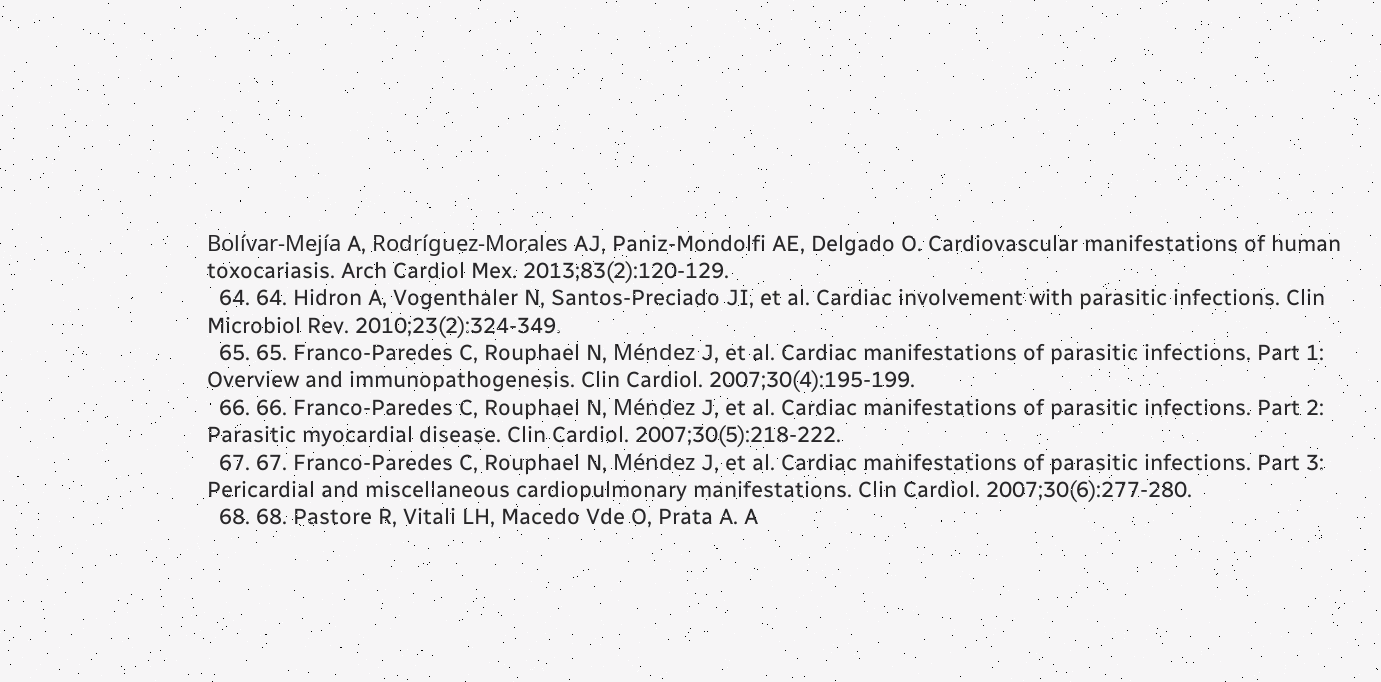Bolívar-Mejía A, Rodríguez-Morales AJ, Paniz-Mondolfi AE, Delgado O. Cardiovascular manifestations of human toxocariasis. Arch Cardiol Mex. 2013;83(2):120-129.
  64. 64. Hidron A, Vogenthaler N, Santos-Preciado JI, et al. Cardiac involvement with parasitic infections. Clin Microbiol Rev. 2010;23(2):324-349.
  65. 65. Franco-Paredes C, Rouphael N, Méndez J, et al. Cardiac manifestations of parasitic infections. Part 1: Overview and immunopathogenesis. Clin Cardiol. 2007;30(4):195-199.
  66. 66. Franco-Paredes C, Rouphael N, Méndez J, et al. Cardiac manifestations of parasitic infections. Part 2: Parasitic myocardial disease. Clin Cardiol. 2007;30(5):218-222.
  67. 67. Franco-Paredes C, Rouphael N, Méndez J, et al. Cardiac manifestations of parasitic infections. Part 3: Pericardial and miscellaneous cardiopulmonary manifestations. Clin Cardiol. 2007;30(6):277-280.
  68. 68. Pastore R, Vitali LH, Macedo Vde O, Prata A. A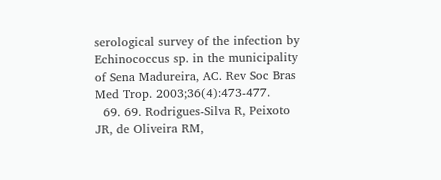serological survey of the infection by Echinococcus sp. in the municipality of Sena Madureira, AC. Rev Soc Bras Med Trop. 2003;36(4):473-477.
  69. 69. Rodrigues-Silva R, Peixoto JR, de Oliveira RM,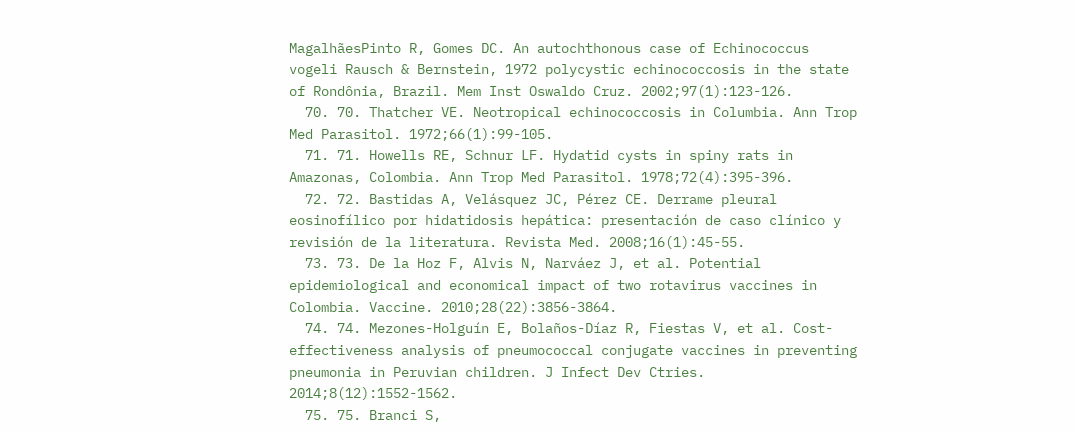MagalhãesPinto R, Gomes DC. An autochthonous case of Echinococcus vogeli Rausch & Bernstein, 1972 polycystic echinococcosis in the state of Rondônia, Brazil. Mem Inst Oswaldo Cruz. 2002;97(1):123-126.
  70. 70. Thatcher VE. Neotropical echinococcosis in Columbia. Ann Trop Med Parasitol. 1972;66(1):99-105.
  71. 71. Howells RE, Schnur LF. Hydatid cysts in spiny rats in Amazonas, Colombia. Ann Trop Med Parasitol. 1978;72(4):395-396.
  72. 72. Bastidas A, Velásquez JC, Pérez CE. Derrame pleural eosinofílico por hidatidosis hepática: presentación de caso clínico y revisión de la literatura. Revista Med. 2008;16(1):45-55.
  73. 73. De la Hoz F, Alvis N, Narváez J, et al. Potential epidemiological and economical impact of two rotavirus vaccines in Colombia. Vaccine. 2010;28(22):3856-3864.
  74. 74. Mezones-Holguín E, Bolaños-Díaz R, Fiestas V, et al. Cost-effectiveness analysis of pneumococcal conjugate vaccines in preventing pneumonia in Peruvian children. J Infect Dev Ctries. 2014;8(12):1552-1562.
  75. 75. Branci S,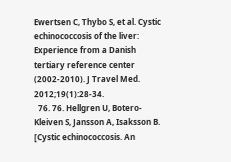Ewertsen C, Thybo S, et al. Cystic echinococcosis of the liver: Experience from a Danish tertiary reference center (2002-2010). J Travel Med. 2012;19(1):28-34.
  76. 76. Hellgren U, Botero-Kleiven S, Jansson A, Isaksson B. [Cystic echinococcosis. An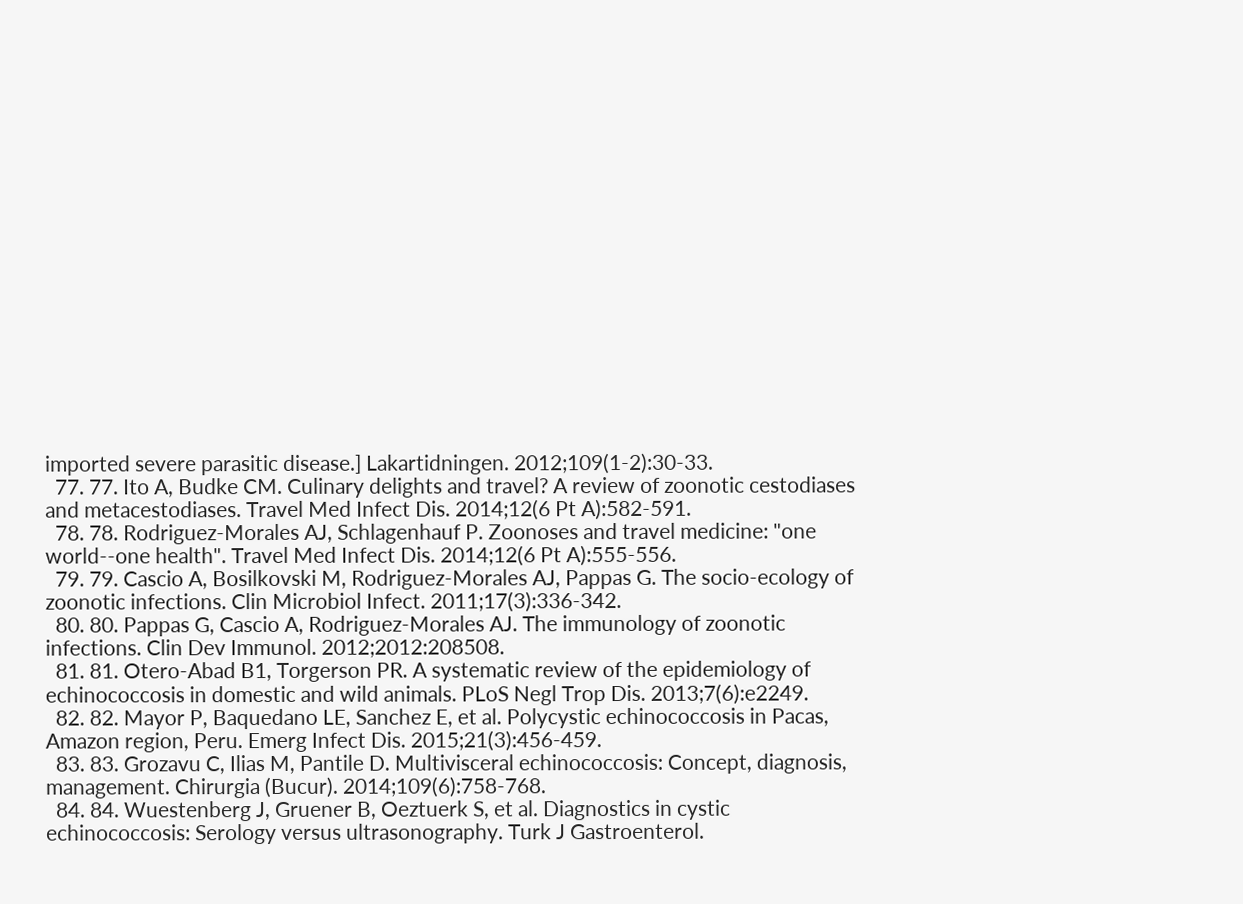imported severe parasitic disease.] Lakartidningen. 2012;109(1-2):30-33.
  77. 77. Ito A, Budke CM. Culinary delights and travel? A review of zoonotic cestodiases and metacestodiases. Travel Med Infect Dis. 2014;12(6 Pt A):582-591.
  78. 78. Rodriguez-Morales AJ, Schlagenhauf P. Zoonoses and travel medicine: "one world--one health". Travel Med Infect Dis. 2014;12(6 Pt A):555-556.
  79. 79. Cascio A, Bosilkovski M, Rodriguez-Morales AJ, Pappas G. The socio-ecology of zoonotic infections. Clin Microbiol Infect. 2011;17(3):336-342.
  80. 80. Pappas G, Cascio A, Rodriguez-Morales AJ. The immunology of zoonotic infections. Clin Dev Immunol. 2012;2012:208508.
  81. 81. Otero-Abad B1, Torgerson PR. A systematic review of the epidemiology of echinococcosis in domestic and wild animals. PLoS Negl Trop Dis. 2013;7(6):e2249.
  82. 82. Mayor P, Baquedano LE, Sanchez E, et al. Polycystic echinococcosis in Pacas, Amazon region, Peru. Emerg Infect Dis. 2015;21(3):456-459.
  83. 83. Grozavu C, Ilias M, Pantile D. Multivisceral echinococcosis: Concept, diagnosis, management. Chirurgia (Bucur). 2014;109(6):758-768.
  84. 84. Wuestenberg J, Gruener B, Oeztuerk S, et al. Diagnostics in cystic echinococcosis: Serology versus ultrasonography. Turk J Gastroenterol.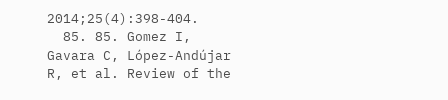2014;25(4):398-404.
  85. 85. Gomez I, Gavara C, López-Andújar R, et al. Review of the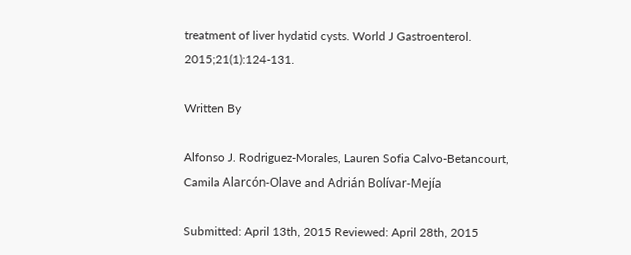treatment of liver hydatid cysts. World J Gastroenterol. 2015;21(1):124-131.

Written By

Alfonso J. Rodriguez-Morales, Lauren Sofia Calvo-Betancourt, Camila Alarcón-Olave and Adrián Bolívar-Mejía

Submitted: April 13th, 2015 Reviewed: April 28th, 2015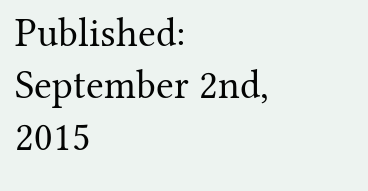Published: September 2nd, 2015